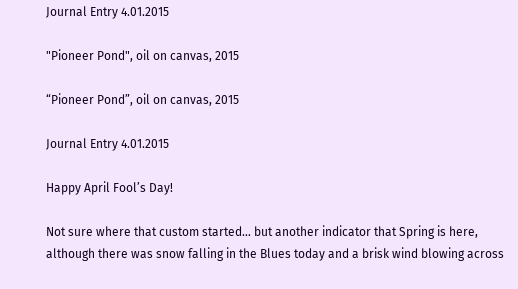Journal Entry 4.01.2015

"Pioneer Pond", oil on canvas, 2015

“Pioneer Pond”, oil on canvas, 2015

Journal Entry 4.01.2015

Happy April Fool’s Day!

Not sure where that custom started… but another indicator that Spring is here, although there was snow falling in the Blues today and a brisk wind blowing across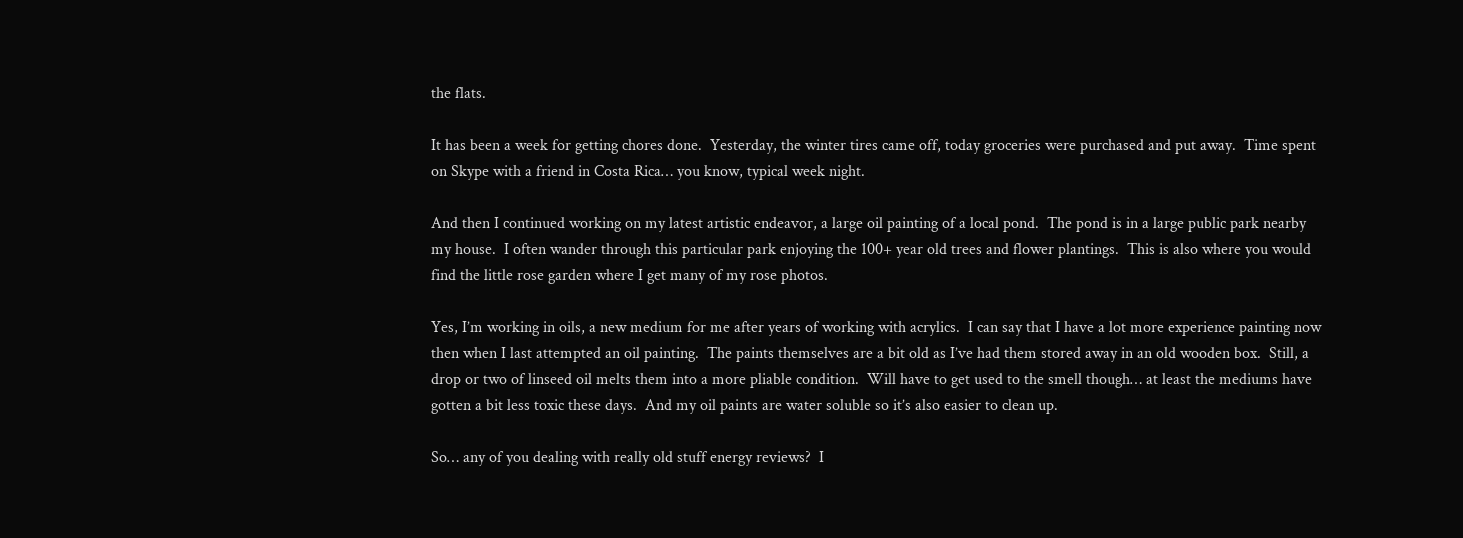the flats.

It has been a week for getting chores done.  Yesterday, the winter tires came off, today groceries were purchased and put away.  Time spent on Skype with a friend in Costa Rica… you know, typical week night.

And then I continued working on my latest artistic endeavor, a large oil painting of a local pond.  The pond is in a large public park nearby my house.  I often wander through this particular park enjoying the 100+ year old trees and flower plantings.  This is also where you would find the little rose garden where I get many of my rose photos.

Yes, I’m working in oils, a new medium for me after years of working with acrylics.  I can say that I have a lot more experience painting now then when I last attempted an oil painting.  The paints themselves are a bit old as I’ve had them stored away in an old wooden box.  Still, a drop or two of linseed oil melts them into a more pliable condition.  Will have to get used to the smell though… at least the mediums have gotten a bit less toxic these days.  And my oil paints are water soluble so it’s also easier to clean up.

So… any of you dealing with really old stuff energy reviews?  I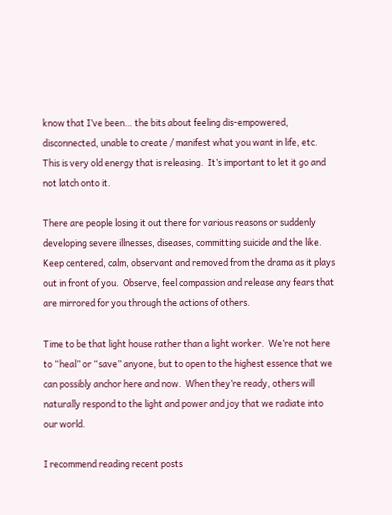know that I’ve been… the bits about feeling dis-empowered, disconnected, unable to create / manifest what you want in life, etc.  This is very old energy that is releasing.  It’s important to let it go and not latch onto it.

There are people losing it out there for various reasons or suddenly developing severe illnesses, diseases, committing suicide and the like.  Keep centered, calm, observant and removed from the drama as it plays out in front of you.  Observe, feel compassion and release any fears that are mirrored for you through the actions of others.

Time to be that light house rather than a light worker.  We’re not here to “heal” or “save” anyone, but to open to the highest essence that we can possibly anchor here and now.  When they’re ready, others will naturally respond to the light and power and joy that we radiate into our world.

I recommend reading recent posts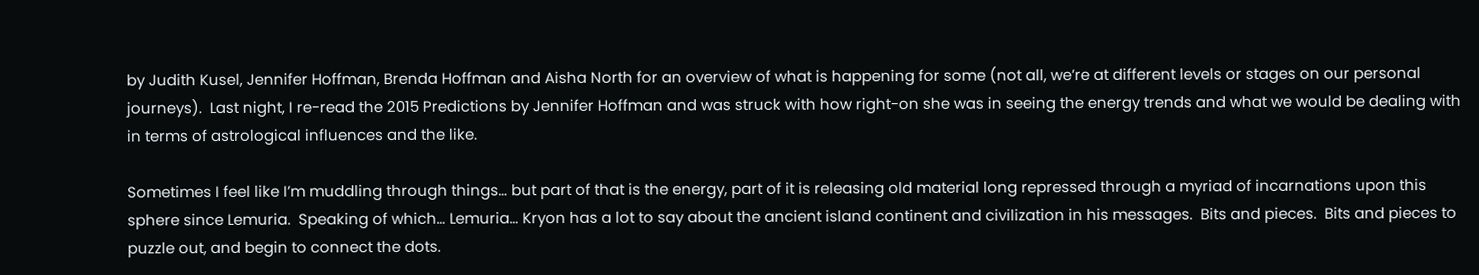by Judith Kusel, Jennifer Hoffman, Brenda Hoffman and Aisha North for an overview of what is happening for some (not all, we’re at different levels or stages on our personal journeys).  Last night, I re-read the 2015 Predictions by Jennifer Hoffman and was struck with how right-on she was in seeing the energy trends and what we would be dealing with in terms of astrological influences and the like.

Sometimes I feel like I’m muddling through things… but part of that is the energy, part of it is releasing old material long repressed through a myriad of incarnations upon this sphere since Lemuria.  Speaking of which… Lemuria… Kryon has a lot to say about the ancient island continent and civilization in his messages.  Bits and pieces.  Bits and pieces to puzzle out, and begin to connect the dots.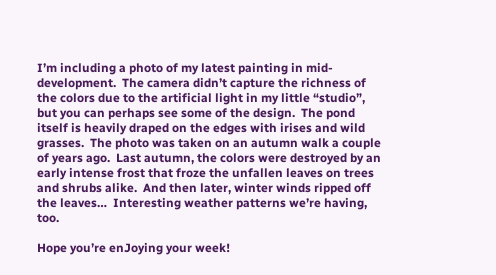I’m including a photo of my latest painting in mid-development.  The camera didn’t capture the richness of the colors due to the artificial light in my little “studio”, but you can perhaps see some of the design.  The pond itself is heavily draped on the edges with irises and wild grasses.  The photo was taken on an autumn walk a couple of years ago.  Last autumn, the colors were destroyed by an early intense frost that froze the unfallen leaves on trees and shrubs alike.  And then later, winter winds ripped off the leaves…  Interesting weather patterns we’re having, too.

Hope you’re enJoying your week!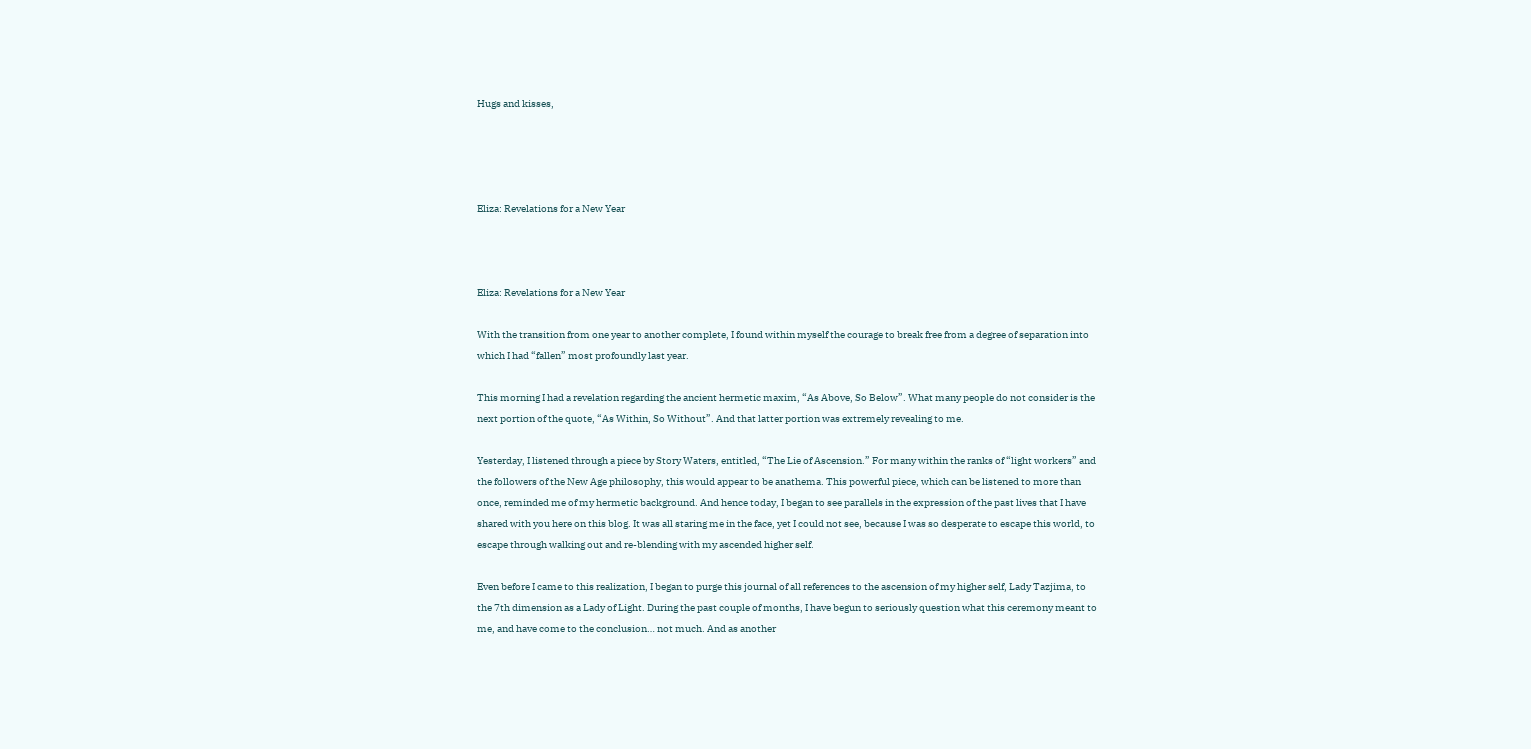Hugs and kisses,




Eliza: Revelations for a New Year



Eliza: Revelations for a New Year

With the transition from one year to another complete, I found within myself the courage to break free from a degree of separation into which I had “fallen” most profoundly last year.

This morning I had a revelation regarding the ancient hermetic maxim, “As Above, So Below”. What many people do not consider is the next portion of the quote, “As Within, So Without”. And that latter portion was extremely revealing to me.

Yesterday, I listened through a piece by Story Waters, entitled, “The Lie of Ascension.” For many within the ranks of “light workers” and the followers of the New Age philosophy, this would appear to be anathema. This powerful piece, which can be listened to more than once, reminded me of my hermetic background. And hence today, I began to see parallels in the expression of the past lives that I have shared with you here on this blog. It was all staring me in the face, yet I could not see, because I was so desperate to escape this world, to escape through walking out and re-blending with my ascended higher self.

Even before I came to this realization, I began to purge this journal of all references to the ascension of my higher self, Lady Tazjima, to the 7th dimension as a Lady of Light. During the past couple of months, I have begun to seriously question what this ceremony meant to me, and have come to the conclusion… not much. And as another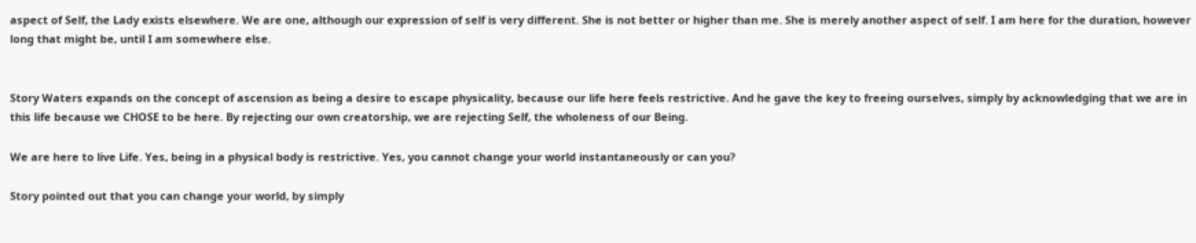aspect of Self, the Lady exists elsewhere. We are one, although our expression of self is very different. She is not better or higher than me. She is merely another aspect of self. I am here for the duration, however long that might be, until I am somewhere else.


Story Waters expands on the concept of ascension as being a desire to escape physicality, because our life here feels restrictive. And he gave the key to freeing ourselves, simply by acknowledging that we are in this life because we CHOSE to be here. By rejecting our own creatorship, we are rejecting Self, the wholeness of our Being.

We are here to live Life. Yes, being in a physical body is restrictive. Yes, you cannot change your world instantaneously or can you?

Story pointed out that you can change your world, by simply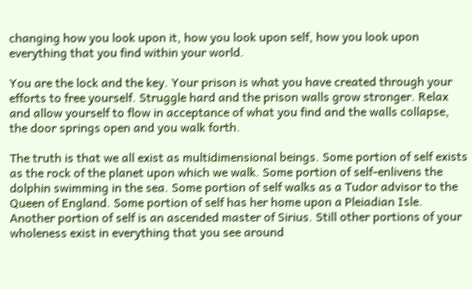changing how you look upon it, how you look upon self, how you look upon everything that you find within your world.

You are the lock and the key. Your prison is what you have created through your efforts to free yourself. Struggle hard and the prison walls grow stronger. Relax and allow yourself to flow in acceptance of what you find and the walls collapse, the door springs open and you walk forth.

The truth is that we all exist as multidimensional beings. Some portion of self exists as the rock of the planet upon which we walk. Some portion of self-enlivens the dolphin swimming in the sea. Some portion of self walks as a Tudor advisor to the Queen of England. Some portion of self has her home upon a Pleiadian Isle. Another portion of self is an ascended master of Sirius. Still other portions of your wholeness exist in everything that you see around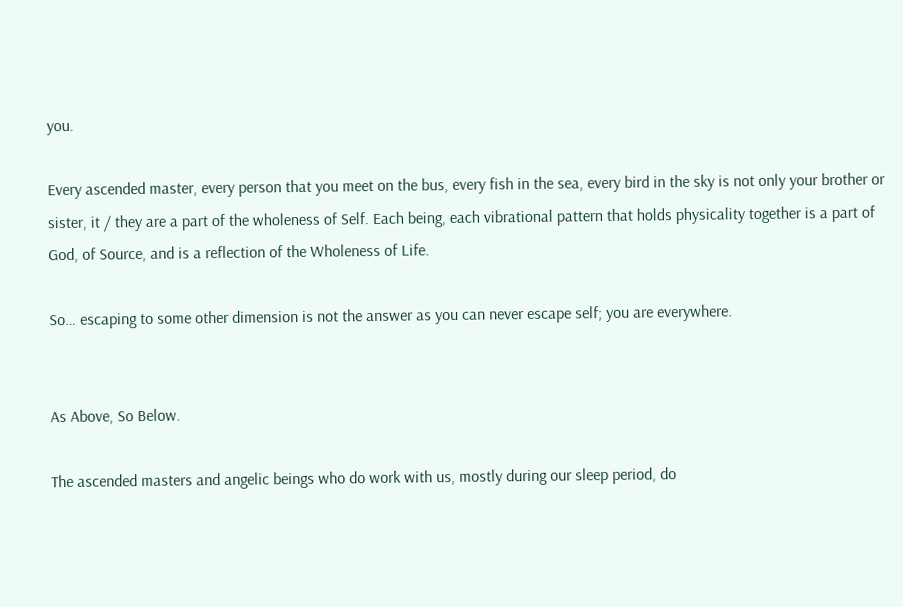you.

Every ascended master, every person that you meet on the bus, every fish in the sea, every bird in the sky is not only your brother or sister, it / they are a part of the wholeness of Self. Each being, each vibrational pattern that holds physicality together is a part of God, of Source, and is a reflection of the Wholeness of Life.

So… escaping to some other dimension is not the answer as you can never escape self; you are everywhere.


As Above, So Below.

The ascended masters and angelic beings who do work with us, mostly during our sleep period, do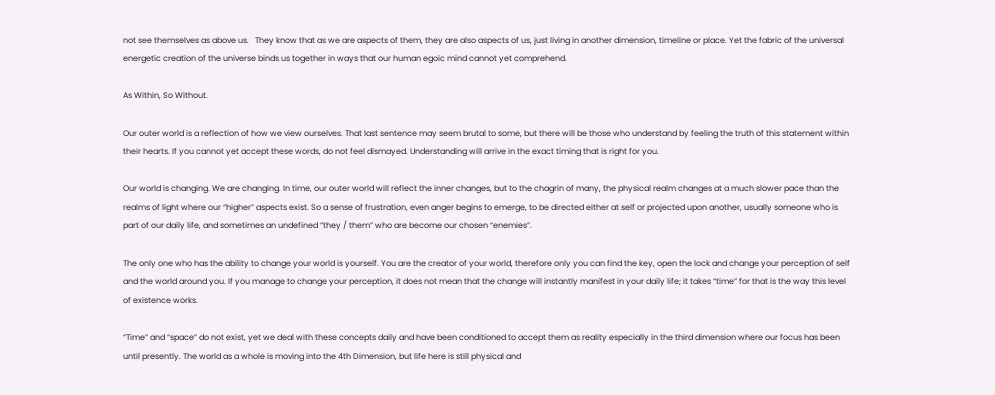not see themselves as above us.   They know that as we are aspects of them, they are also aspects of us, just living in another dimension, timeline or place. Yet the fabric of the universal energetic creation of the universe binds us together in ways that our human egoic mind cannot yet comprehend.

As Within, So Without.

Our outer world is a reflection of how we view ourselves. That last sentence may seem brutal to some, but there will be those who understand by feeling the truth of this statement within their hearts. If you cannot yet accept these words, do not feel dismayed. Understanding will arrive in the exact timing that is right for you.

Our world is changing. We are changing. In time, our outer world will reflect the inner changes, but to the chagrin of many, the physical realm changes at a much slower pace than the realms of light where our “higher” aspects exist. So a sense of frustration, even anger begins to emerge, to be directed either at self or projected upon another, usually someone who is part of our daily life, and sometimes an undefined “they / them” who are become our chosen “enemies”.

The only one who has the ability to change your world is yourself. You are the creator of your world, therefore only you can find the key, open the lock and change your perception of self and the world around you. If you manage to change your perception, it does not mean that the change will instantly manifest in your daily life; it takes “time” for that is the way this level of existence works.

“Time” and “space” do not exist, yet we deal with these concepts daily and have been conditioned to accept them as reality especially in the third dimension where our focus has been until presently. The world as a whole is moving into the 4th Dimension, but life here is still physical and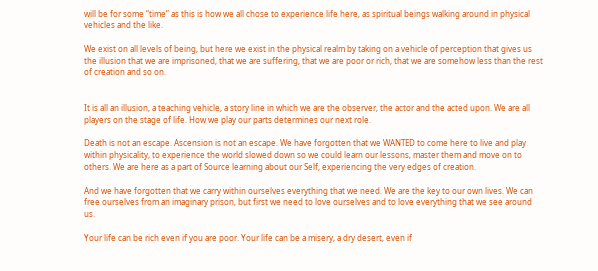will be for some “time” as this is how we all chose to experience life here, as spiritual beings walking around in physical vehicles and the like.

We exist on all levels of being, but here we exist in the physical realm by taking on a vehicle of perception that gives us the illusion that we are imprisoned, that we are suffering, that we are poor or rich, that we are somehow less than the rest of creation and so on.


It is all an illusion, a teaching vehicle, a story line in which we are the observer, the actor and the acted upon. We are all players on the stage of life. How we play our parts determines our next role.

Death is not an escape. Ascension is not an escape. We have forgotten that we WANTED to come here to live and play within physicality, to experience the world slowed down so we could learn our lessons, master them and move on to others. We are here as a part of Source learning about our Self, experiencing the very edges of creation.

And we have forgotten that we carry within ourselves everything that we need. We are the key to our own lives. We can free ourselves from an imaginary prison, but first we need to love ourselves and to love everything that we see around us.

Your life can be rich even if you are poor. Your life can be a misery, a dry desert, even if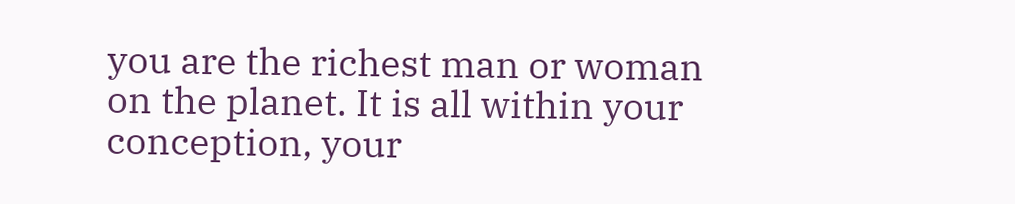you are the richest man or woman on the planet. It is all within your conception, your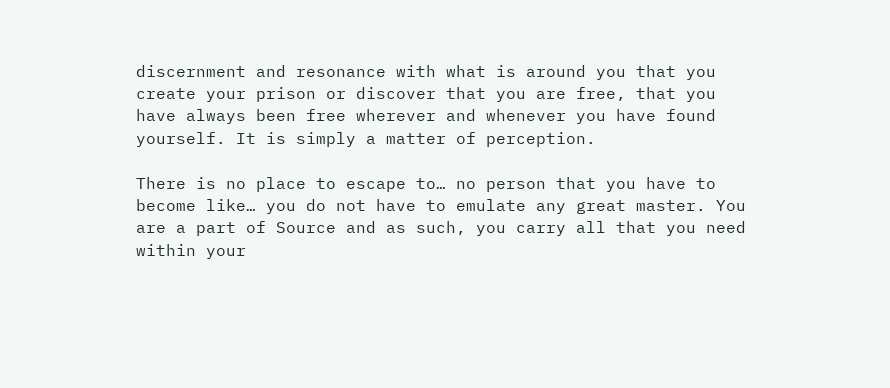discernment and resonance with what is around you that you create your prison or discover that you are free, that you have always been free wherever and whenever you have found yourself. It is simply a matter of perception.

There is no place to escape to… no person that you have to become like… you do not have to emulate any great master. You are a part of Source and as such, you carry all that you need within your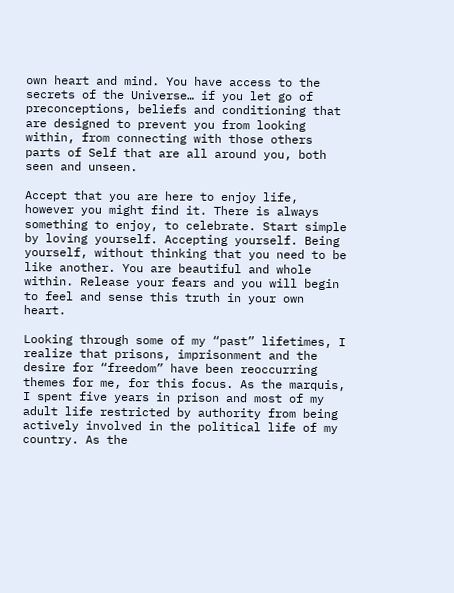own heart and mind. You have access to the secrets of the Universe… if you let go of preconceptions, beliefs and conditioning that are designed to prevent you from looking within, from connecting with those others parts of Self that are all around you, both seen and unseen.

Accept that you are here to enjoy life, however you might find it. There is always something to enjoy, to celebrate. Start simple by loving yourself. Accepting yourself. Being yourself, without thinking that you need to be like another. You are beautiful and whole within. Release your fears and you will begin to feel and sense this truth in your own heart.

Looking through some of my “past” lifetimes, I realize that prisons, imprisonment and the desire for “freedom” have been reoccurring themes for me, for this focus. As the marquis, I spent five years in prison and most of my adult life restricted by authority from being actively involved in the political life of my country. As the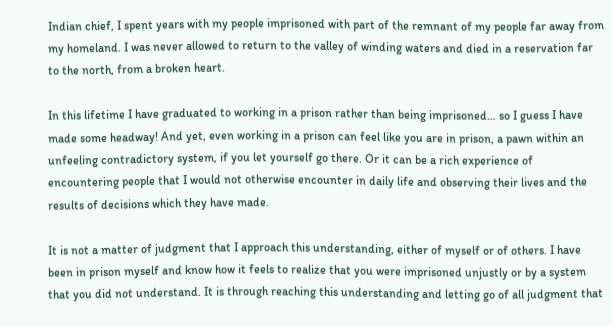Indian chief, I spent years with my people imprisoned with part of the remnant of my people far away from my homeland. I was never allowed to return to the valley of winding waters and died in a reservation far to the north, from a broken heart.

In this lifetime I have graduated to working in a prison rather than being imprisoned… so I guess I have made some headway! And yet, even working in a prison can feel like you are in prison, a pawn within an unfeeling contradictory system, if you let yourself go there. Or it can be a rich experience of encountering people that I would not otherwise encounter in daily life and observing their lives and the results of decisions which they have made.

It is not a matter of judgment that I approach this understanding, either of myself or of others. I have been in prison myself and know how it feels to realize that you were imprisoned unjustly or by a system that you did not understand. It is through reaching this understanding and letting go of all judgment that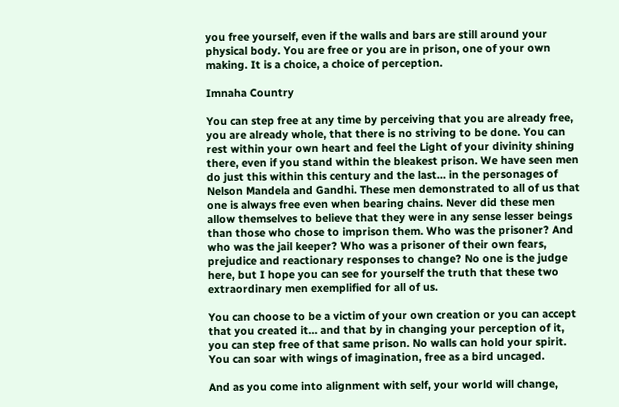you free yourself, even if the walls and bars are still around your physical body. You are free or you are in prison, one of your own making. It is a choice, a choice of perception.

Imnaha Country

You can step free at any time by perceiving that you are already free, you are already whole, that there is no striving to be done. You can rest within your own heart and feel the Light of your divinity shining there, even if you stand within the bleakest prison. We have seen men do just this within this century and the last… in the personages of Nelson Mandela and Gandhi. These men demonstrated to all of us that one is always free even when bearing chains. Never did these men allow themselves to believe that they were in any sense lesser beings than those who chose to imprison them. Who was the prisoner? And who was the jail keeper? Who was a prisoner of their own fears, prejudice and reactionary responses to change? No one is the judge here, but I hope you can see for yourself the truth that these two extraordinary men exemplified for all of us.

You can choose to be a victim of your own creation or you can accept that you created it… and that by in changing your perception of it, you can step free of that same prison. No walls can hold your spirit. You can soar with wings of imagination, free as a bird uncaged.

And as you come into alignment with self, your world will change,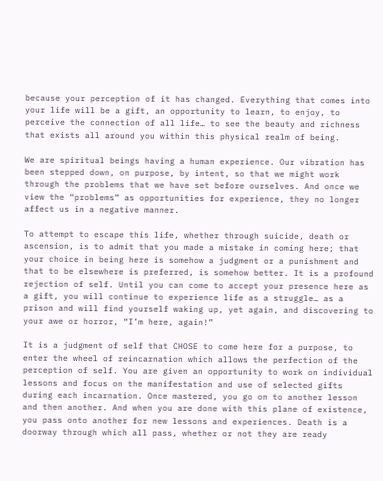because your perception of it has changed. Everything that comes into your life will be a gift, an opportunity to learn, to enjoy, to perceive the connection of all life… to see the beauty and richness that exists all around you within this physical realm of being.

We are spiritual beings having a human experience. Our vibration has been stepped down, on purpose, by intent, so that we might work through the problems that we have set before ourselves. And once we view the “problems” as opportunities for experience, they no longer affect us in a negative manner.

To attempt to escape this life, whether through suicide, death or ascension, is to admit that you made a mistake in coming here; that your choice in being here is somehow a judgment or a punishment and that to be elsewhere is preferred, is somehow better. It is a profound rejection of self. Until you can come to accept your presence here as a gift, you will continue to experience life as a struggle… as a prison and will find yourself waking up, yet again, and discovering to your awe or horror, “I’m here, again!”

It is a judgment of self that CHOSE to come here for a purpose, to enter the wheel of reincarnation which allows the perfection of the perception of self. You are given an opportunity to work on individual lessons and focus on the manifestation and use of selected gifts during each incarnation. Once mastered, you go on to another lesson and then another. And when you are done with this plane of existence, you pass onto another for new lessons and experiences. Death is a doorway through which all pass, whether or not they are ready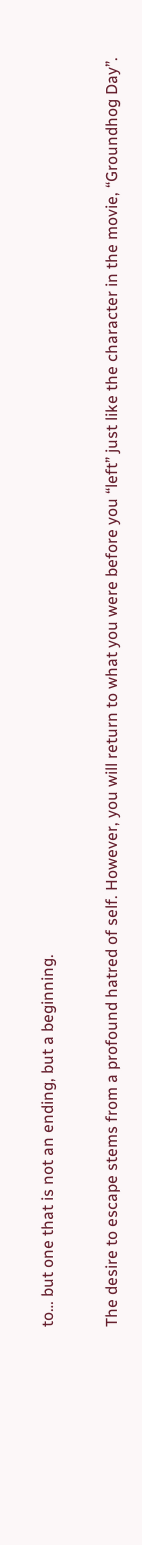to… but one that is not an ending, but a beginning.

The desire to escape stems from a profound hatred of self. However, you will return to what you were before you “left” just like the character in the movie, “Groundhog Day”.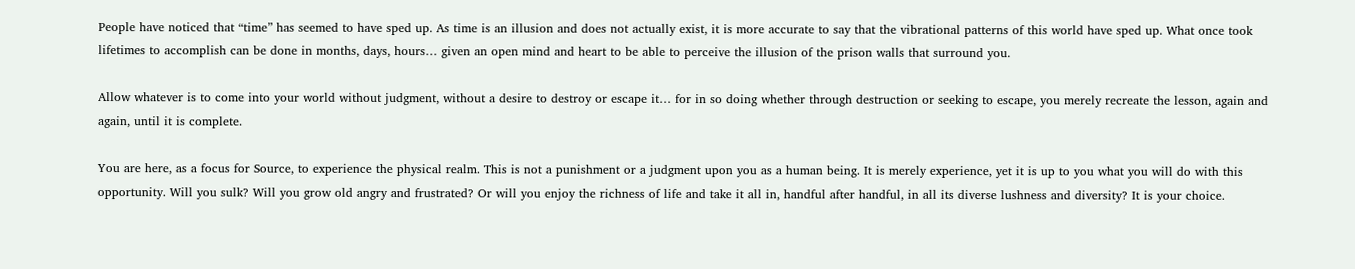People have noticed that “time” has seemed to have sped up. As time is an illusion and does not actually exist, it is more accurate to say that the vibrational patterns of this world have sped up. What once took lifetimes to accomplish can be done in months, days, hours… given an open mind and heart to be able to perceive the illusion of the prison walls that surround you.

Allow whatever is to come into your world without judgment, without a desire to destroy or escape it… for in so doing whether through destruction or seeking to escape, you merely recreate the lesson, again and again, until it is complete.

You are here, as a focus for Source, to experience the physical realm. This is not a punishment or a judgment upon you as a human being. It is merely experience, yet it is up to you what you will do with this opportunity. Will you sulk? Will you grow old angry and frustrated? Or will you enjoy the richness of life and take it all in, handful after handful, in all its diverse lushness and diversity? It is your choice.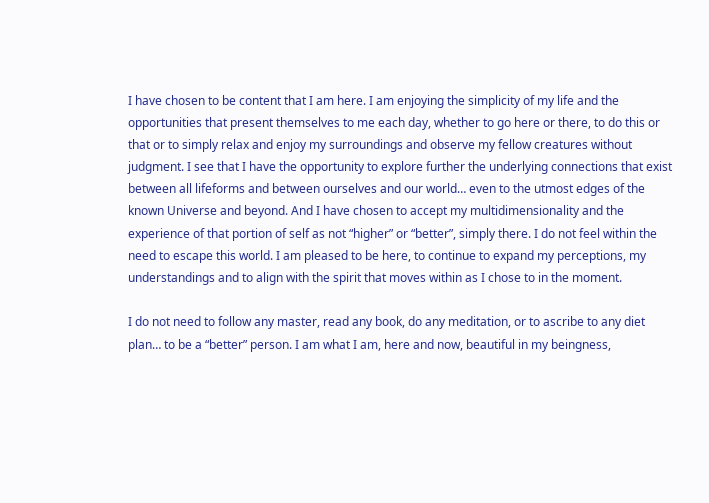I have chosen to be content that I am here. I am enjoying the simplicity of my life and the opportunities that present themselves to me each day, whether to go here or there, to do this or that or to simply relax and enjoy my surroundings and observe my fellow creatures without judgment. I see that I have the opportunity to explore further the underlying connections that exist between all lifeforms and between ourselves and our world… even to the utmost edges of the known Universe and beyond. And I have chosen to accept my multidimensionality and the experience of that portion of self as not “higher” or “better”, simply there. I do not feel within the need to escape this world. I am pleased to be here, to continue to expand my perceptions, my understandings and to align with the spirit that moves within as I chose to in the moment.

I do not need to follow any master, read any book, do any meditation, or to ascribe to any diet plan… to be a “better” person. I am what I am, here and now, beautiful in my beingness,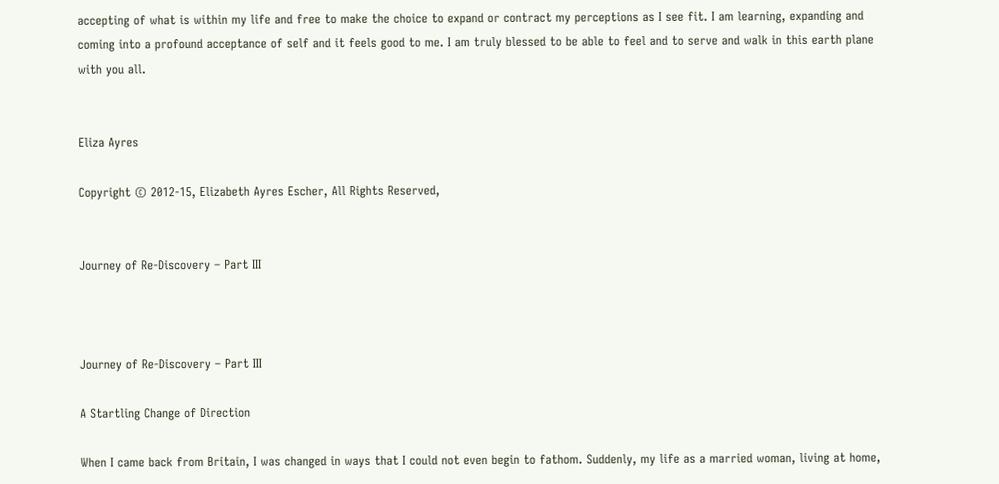accepting of what is within my life and free to make the choice to expand or contract my perceptions as I see fit. I am learning, expanding and coming into a profound acceptance of self and it feels good to me. I am truly blessed to be able to feel and to serve and walk in this earth plane with you all.


Eliza Ayres

Copyright © 2012-15, Elizabeth Ayres Escher, All Rights Reserved,


Journey of Re-Discovery – Part III



Journey of Re-Discovery – Part III

A Startling Change of Direction

When I came back from Britain, I was changed in ways that I could not even begin to fathom. Suddenly, my life as a married woman, living at home,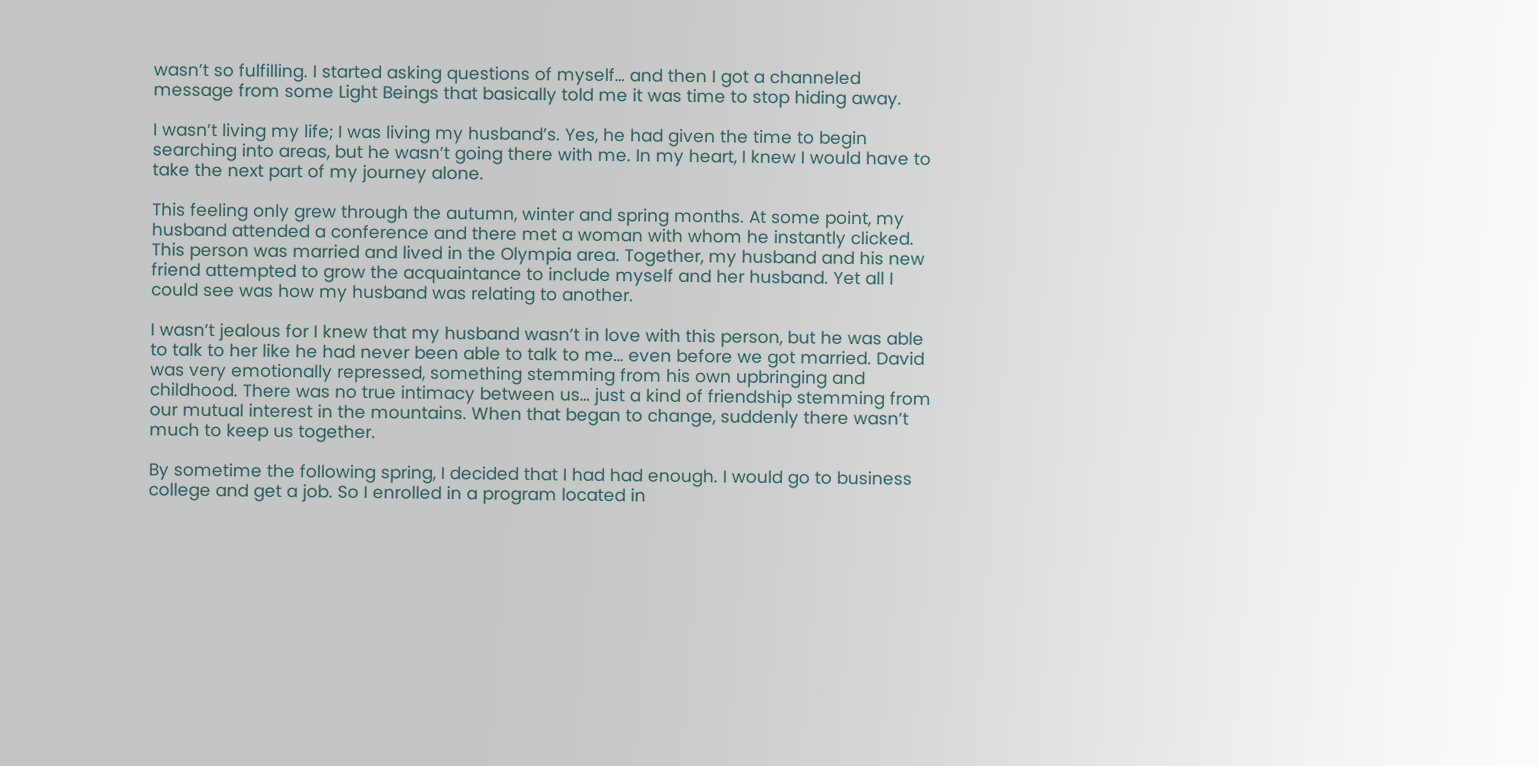wasn’t so fulfilling. I started asking questions of myself… and then I got a channeled message from some Light Beings that basically told me it was time to stop hiding away.

I wasn’t living my life; I was living my husband’s. Yes, he had given the time to begin searching into areas, but he wasn’t going there with me. In my heart, I knew I would have to take the next part of my journey alone.

This feeling only grew through the autumn, winter and spring months. At some point, my husband attended a conference and there met a woman with whom he instantly clicked. This person was married and lived in the Olympia area. Together, my husband and his new friend attempted to grow the acquaintance to include myself and her husband. Yet all I could see was how my husband was relating to another.

I wasn’t jealous for I knew that my husband wasn’t in love with this person, but he was able to talk to her like he had never been able to talk to me… even before we got married. David was very emotionally repressed, something stemming from his own upbringing and childhood. There was no true intimacy between us… just a kind of friendship stemming from our mutual interest in the mountains. When that began to change, suddenly there wasn’t much to keep us together.

By sometime the following spring, I decided that I had had enough. I would go to business college and get a job. So I enrolled in a program located in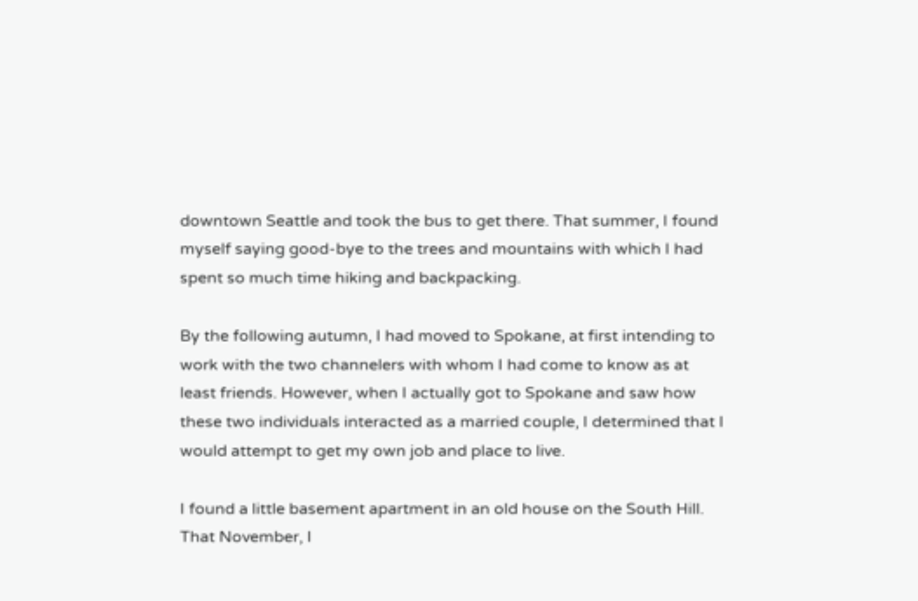downtown Seattle and took the bus to get there. That summer, I found myself saying good-bye to the trees and mountains with which I had spent so much time hiking and backpacking.

By the following autumn, I had moved to Spokane, at first intending to work with the two channelers with whom I had come to know as at least friends. However, when I actually got to Spokane and saw how these two individuals interacted as a married couple, I determined that I would attempt to get my own job and place to live.

I found a little basement apartment in an old house on the South Hill. That November, I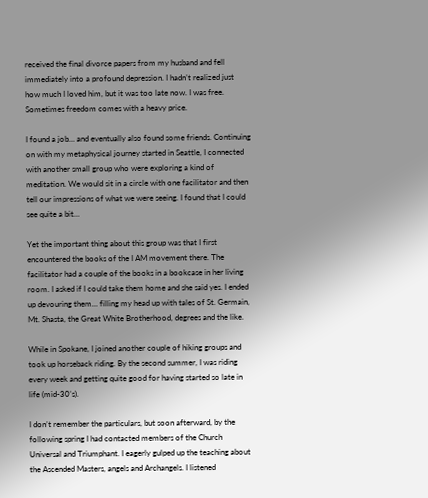received the final divorce papers from my husband and fell immediately into a profound depression. I hadn’t realized just how much I loved him, but it was too late now. I was free. Sometimes freedom comes with a heavy price.

I found a job… and eventually also found some friends. Continuing on with my metaphysical journey started in Seattle, I connected with another small group who were exploring a kind of meditation. We would sit in a circle with one facilitator and then tell our impressions of what we were seeing. I found that I could see quite a bit…

Yet the important thing about this group was that I first encountered the books of the I AM movement there. The facilitator had a couple of the books in a bookcase in her living room. I asked if I could take them home and she said yes. I ended up devouring them… filling my head up with tales of St. Germain, Mt. Shasta, the Great White Brotherhood, degrees and the like.

While in Spokane, I joined another couple of hiking groups and took up horseback riding. By the second summer, I was riding every week and getting quite good for having started so late in life (mid-30’s).

I don’t remember the particulars, but soon afterward, by the following spring I had contacted members of the Church Universal and Triumphant. I eagerly gulped up the teaching about the Ascended Masters, angels and Archangels. I listened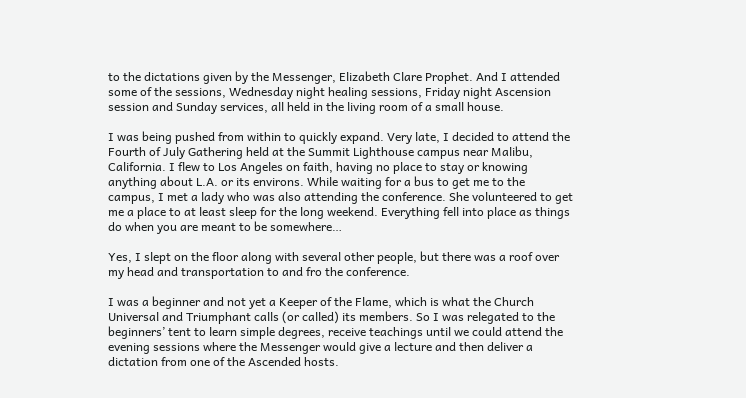to the dictations given by the Messenger, Elizabeth Clare Prophet. And I attended some of the sessions, Wednesday night healing sessions, Friday night Ascension session and Sunday services, all held in the living room of a small house.

I was being pushed from within to quickly expand. Very late, I decided to attend the Fourth of July Gathering held at the Summit Lighthouse campus near Malibu, California. I flew to Los Angeles on faith, having no place to stay or knowing anything about L.A. or its environs. While waiting for a bus to get me to the campus, I met a lady who was also attending the conference. She volunteered to get me a place to at least sleep for the long weekend. Everything fell into place as things do when you are meant to be somewhere…

Yes, I slept on the floor along with several other people, but there was a roof over my head and transportation to and fro the conference.

I was a beginner and not yet a Keeper of the Flame, which is what the Church Universal and Triumphant calls (or called) its members. So I was relegated to the beginners’ tent to learn simple degrees, receive teachings until we could attend the evening sessions where the Messenger would give a lecture and then deliver a dictation from one of the Ascended hosts.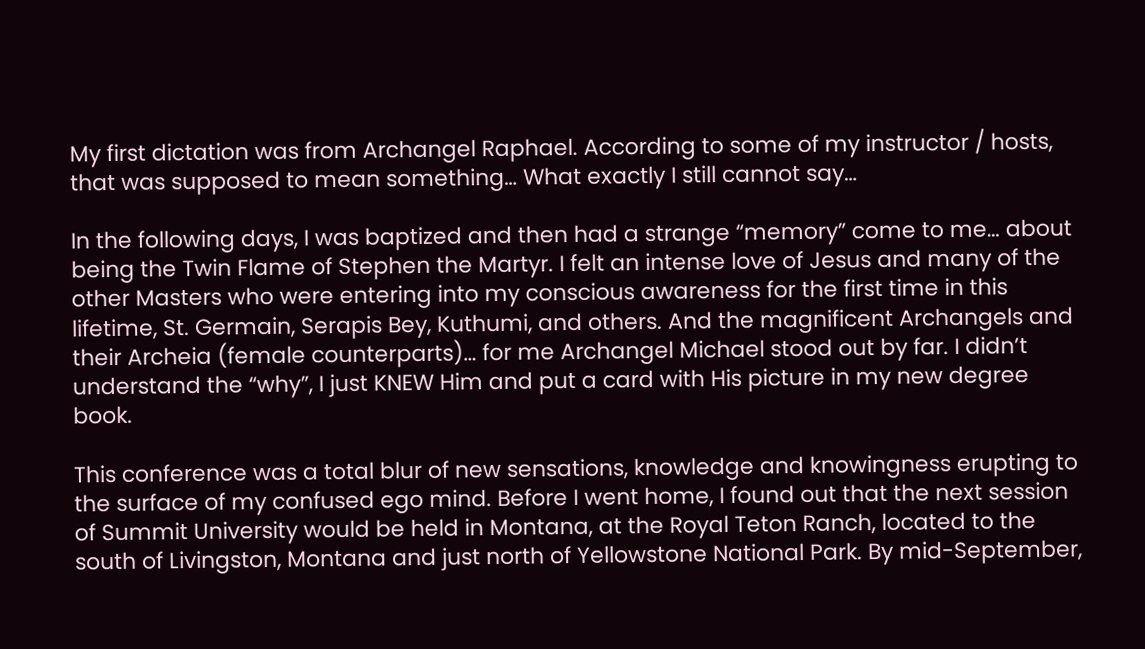My first dictation was from Archangel Raphael. According to some of my instructor / hosts, that was supposed to mean something… What exactly I still cannot say…

In the following days, I was baptized and then had a strange “memory” come to me… about being the Twin Flame of Stephen the Martyr. I felt an intense love of Jesus and many of the other Masters who were entering into my conscious awareness for the first time in this lifetime, St. Germain, Serapis Bey, Kuthumi, and others. And the magnificent Archangels and their Archeia (female counterparts)… for me Archangel Michael stood out by far. I didn’t understand the “why”, I just KNEW Him and put a card with His picture in my new degree book.

This conference was a total blur of new sensations, knowledge and knowingness erupting to the surface of my confused ego mind. Before I went home, I found out that the next session of Summit University would be held in Montana, at the Royal Teton Ranch, located to the south of Livingston, Montana and just north of Yellowstone National Park. By mid-September,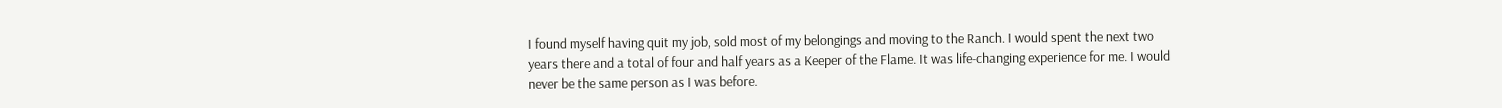I found myself having quit my job, sold most of my belongings and moving to the Ranch. I would spent the next two years there and a total of four and half years as a Keeper of the Flame. It was life-changing experience for me. I would never be the same person as I was before.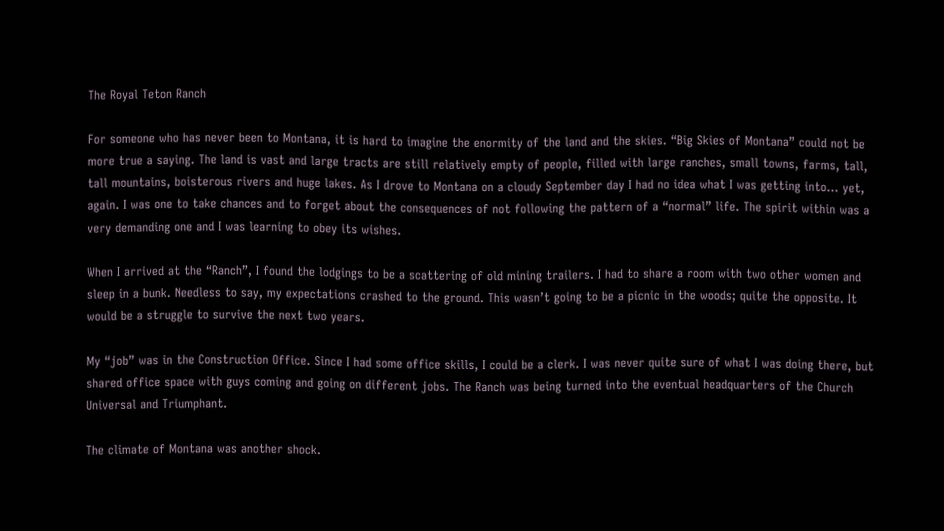The Royal Teton Ranch

For someone who has never been to Montana, it is hard to imagine the enormity of the land and the skies. “Big Skies of Montana” could not be more true a saying. The land is vast and large tracts are still relatively empty of people, filled with large ranches, small towns, farms, tall, tall mountains, boisterous rivers and huge lakes. As I drove to Montana on a cloudy September day I had no idea what I was getting into… yet, again. I was one to take chances and to forget about the consequences of not following the pattern of a “normal” life. The spirit within was a very demanding one and I was learning to obey its wishes.

When I arrived at the “Ranch”, I found the lodgings to be a scattering of old mining trailers. I had to share a room with two other women and sleep in a bunk. Needless to say, my expectations crashed to the ground. This wasn’t going to be a picnic in the woods; quite the opposite. It would be a struggle to survive the next two years.

My “job” was in the Construction Office. Since I had some office skills, I could be a clerk. I was never quite sure of what I was doing there, but shared office space with guys coming and going on different jobs. The Ranch was being turned into the eventual headquarters of the Church Universal and Triumphant.

The climate of Montana was another shock.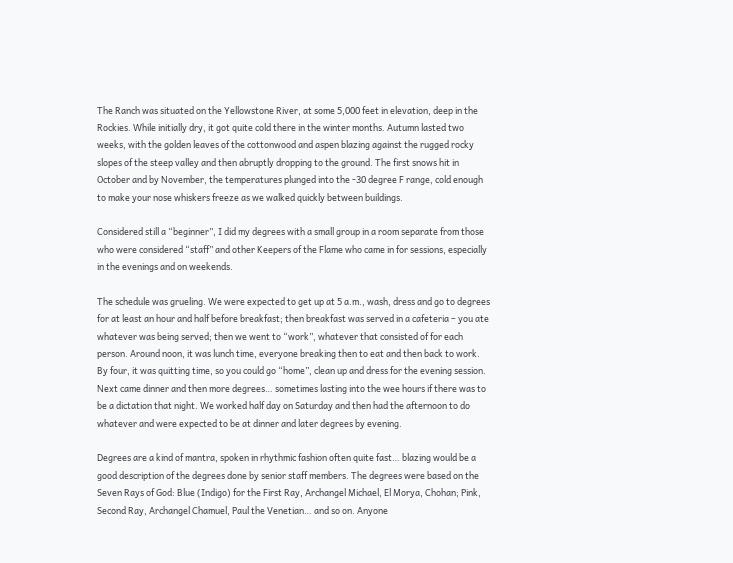The Ranch was situated on the Yellowstone River, at some 5,000 feet in elevation, deep in the Rockies. While initially dry, it got quite cold there in the winter months. Autumn lasted two weeks, with the golden leaves of the cottonwood and aspen blazing against the rugged rocky slopes of the steep valley and then abruptly dropping to the ground. The first snows hit in October and by November, the temperatures plunged into the -30 degree F range, cold enough to make your nose whiskers freeze as we walked quickly between buildings.

Considered still a “beginner”, I did my degrees with a small group in a room separate from those who were considered “staff” and other Keepers of the Flame who came in for sessions, especially in the evenings and on weekends.

The schedule was grueling. We were expected to get up at 5 a.m., wash, dress and go to degrees for at least an hour and half before breakfast; then breakfast was served in a cafeteria – you ate whatever was being served; then we went to “work”, whatever that consisted of for each person. Around noon, it was lunch time, everyone breaking then to eat and then back to work. By four, it was quitting time, so you could go “home”, clean up and dress for the evening session. Next came dinner and then more degrees… sometimes lasting into the wee hours if there was to be a dictation that night. We worked half day on Saturday and then had the afternoon to do whatever and were expected to be at dinner and later degrees by evening.

Degrees are a kind of mantra, spoken in rhythmic fashion often quite fast… blazing would be a good description of the degrees done by senior staff members. The degrees were based on the Seven Rays of God: Blue (Indigo) for the First Ray, Archangel Michael, El Morya, Chohan; Pink, Second Ray, Archangel Chamuel, Paul the Venetian… and so on. Anyone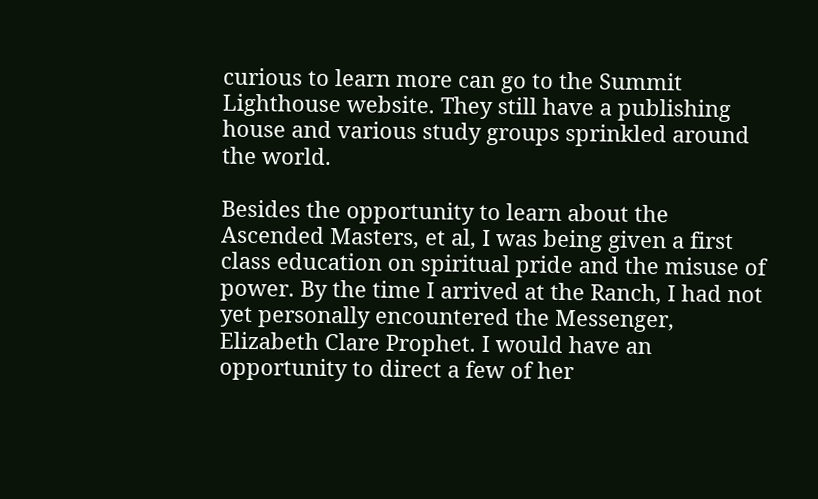curious to learn more can go to the Summit Lighthouse website. They still have a publishing house and various study groups sprinkled around the world.

Besides the opportunity to learn about the Ascended Masters, et al, I was being given a first class education on spiritual pride and the misuse of power. By the time I arrived at the Ranch, I had not yet personally encountered the Messenger, Elizabeth Clare Prophet. I would have an opportunity to direct a few of her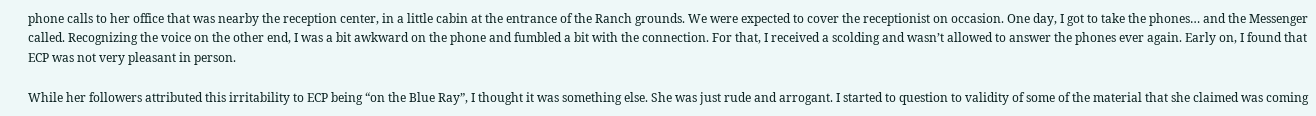phone calls to her office that was nearby the reception center, in a little cabin at the entrance of the Ranch grounds. We were expected to cover the receptionist on occasion. One day, I got to take the phones… and the Messenger called. Recognizing the voice on the other end, I was a bit awkward on the phone and fumbled a bit with the connection. For that, I received a scolding and wasn’t allowed to answer the phones ever again. Early on, I found that ECP was not very pleasant in person.

While her followers attributed this irritability to ECP being “on the Blue Ray”, I thought it was something else. She was just rude and arrogant. I started to question to validity of some of the material that she claimed was coming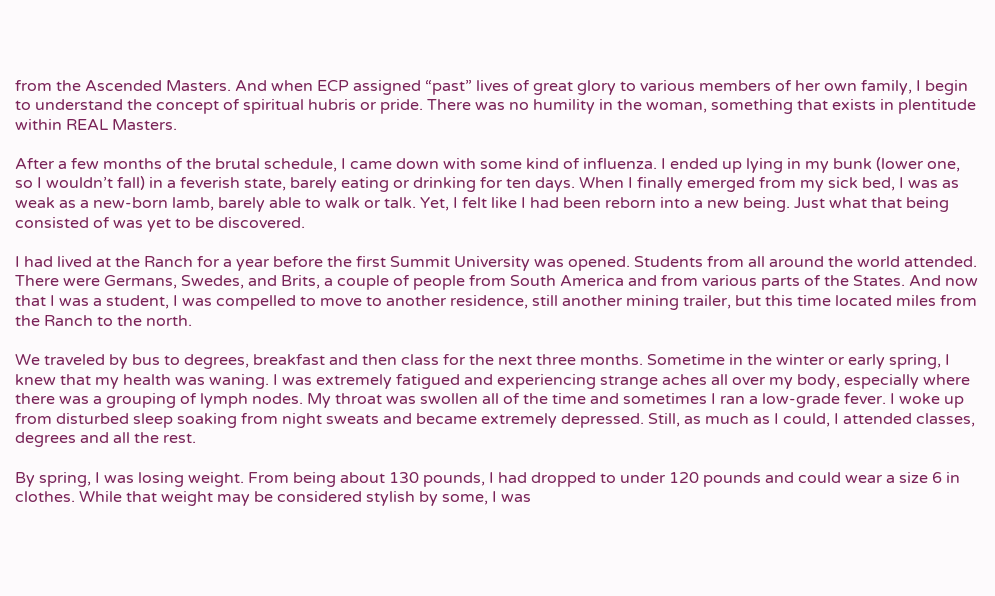from the Ascended Masters. And when ECP assigned “past” lives of great glory to various members of her own family, I begin to understand the concept of spiritual hubris or pride. There was no humility in the woman, something that exists in plentitude within REAL Masters.

After a few months of the brutal schedule, I came down with some kind of influenza. I ended up lying in my bunk (lower one, so I wouldn’t fall) in a feverish state, barely eating or drinking for ten days. When I finally emerged from my sick bed, I was as weak as a new-born lamb, barely able to walk or talk. Yet, I felt like I had been reborn into a new being. Just what that being consisted of was yet to be discovered.

I had lived at the Ranch for a year before the first Summit University was opened. Students from all around the world attended. There were Germans, Swedes, and Brits, a couple of people from South America and from various parts of the States. And now that I was a student, I was compelled to move to another residence, still another mining trailer, but this time located miles from the Ranch to the north.

We traveled by bus to degrees, breakfast and then class for the next three months. Sometime in the winter or early spring, I knew that my health was waning. I was extremely fatigued and experiencing strange aches all over my body, especially where there was a grouping of lymph nodes. My throat was swollen all of the time and sometimes I ran a low-grade fever. I woke up from disturbed sleep soaking from night sweats and became extremely depressed. Still, as much as I could, I attended classes, degrees and all the rest.

By spring, I was losing weight. From being about 130 pounds, I had dropped to under 120 pounds and could wear a size 6 in clothes. While that weight may be considered stylish by some, I was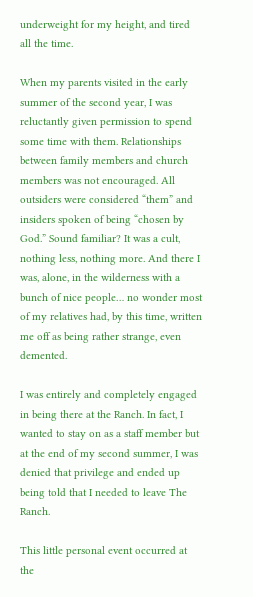underweight for my height, and tired all the time.

When my parents visited in the early summer of the second year, I was reluctantly given permission to spend some time with them. Relationships between family members and church members was not encouraged. All outsiders were considered “them” and insiders spoken of being “chosen by God.” Sound familiar? It was a cult, nothing less, nothing more. And there I was, alone, in the wilderness with a bunch of nice people… no wonder most of my relatives had, by this time, written me off as being rather strange, even demented.

I was entirely and completely engaged in being there at the Ranch. In fact, I wanted to stay on as a staff member but at the end of my second summer, I was denied that privilege and ended up being told that I needed to leave The Ranch.

This little personal event occurred at the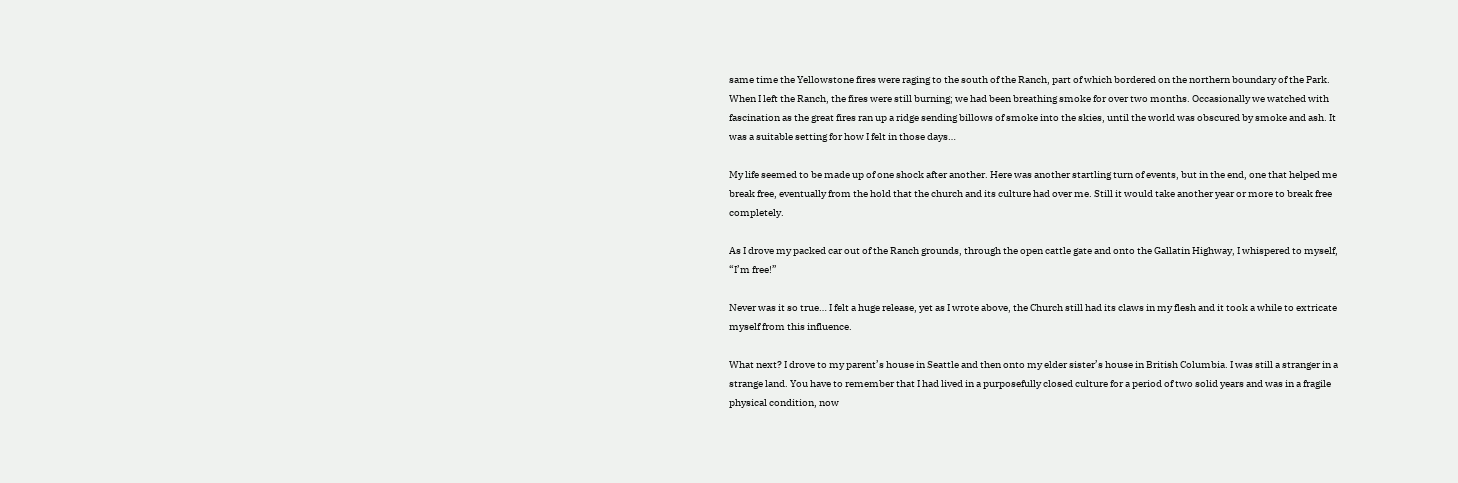same time the Yellowstone fires were raging to the south of the Ranch, part of which bordered on the northern boundary of the Park. When I left the Ranch, the fires were still burning; we had been breathing smoke for over two months. Occasionally we watched with fascination as the great fires ran up a ridge sending billows of smoke into the skies, until the world was obscured by smoke and ash. It was a suitable setting for how I felt in those days…

My life seemed to be made up of one shock after another. Here was another startling turn of events, but in the end, one that helped me break free, eventually from the hold that the church and its culture had over me. Still it would take another year or more to break free completely.

As I drove my packed car out of the Ranch grounds, through the open cattle gate and onto the Gallatin Highway, I whispered to myself, “I’m free!”

Never was it so true… I felt a huge release, yet as I wrote above, the Church still had its claws in my flesh and it took a while to extricate myself from this influence.

What next? I drove to my parent’s house in Seattle and then onto my elder sister’s house in British Columbia. I was still a stranger in a strange land. You have to remember that I had lived in a purposefully closed culture for a period of two solid years and was in a fragile physical condition, now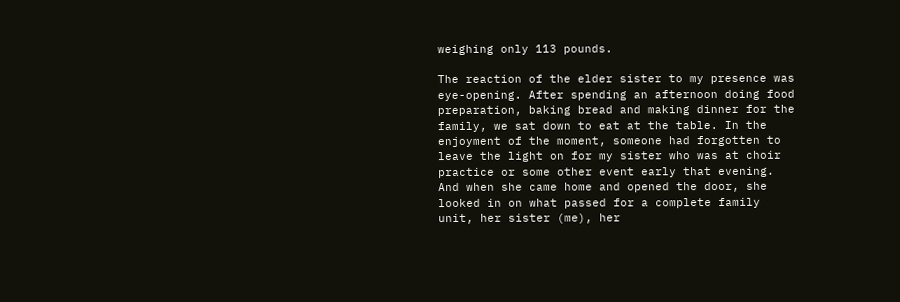weighing only 113 pounds.

The reaction of the elder sister to my presence was eye-opening. After spending an afternoon doing food preparation, baking bread and making dinner for the family, we sat down to eat at the table. In the enjoyment of the moment, someone had forgotten to leave the light on for my sister who was at choir practice or some other event early that evening. And when she came home and opened the door, she looked in on what passed for a complete family unit, her sister (me), her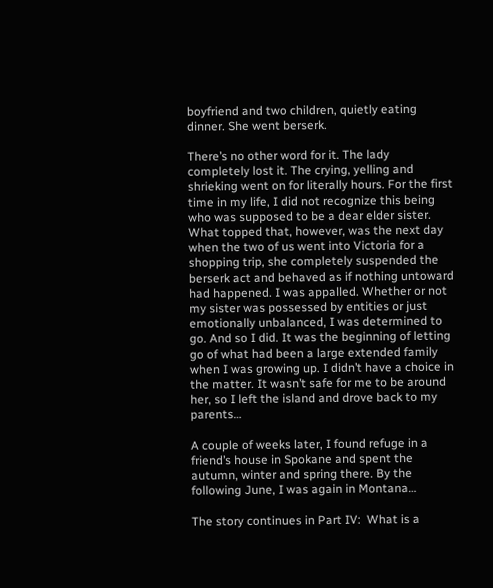boyfriend and two children, quietly eating dinner. She went berserk.

There’s no other word for it. The lady completely lost it. The crying, yelling and shrieking went on for literally hours. For the first time in my life, I did not recognize this being who was supposed to be a dear elder sister. What topped that, however, was the next day when the two of us went into Victoria for a shopping trip, she completely suspended the berserk act and behaved as if nothing untoward had happened. I was appalled. Whether or not my sister was possessed by entities or just emotionally unbalanced, I was determined to go. And so I did. It was the beginning of letting go of what had been a large extended family when I was growing up. I didn’t have a choice in the matter. It wasn’t safe for me to be around her, so I left the island and drove back to my parents…

A couple of weeks later, I found refuge in a friend’s house in Spokane and spent the autumn, winter and spring there. By the following June, I was again in Montana…

The story continues in Part IV:  What is a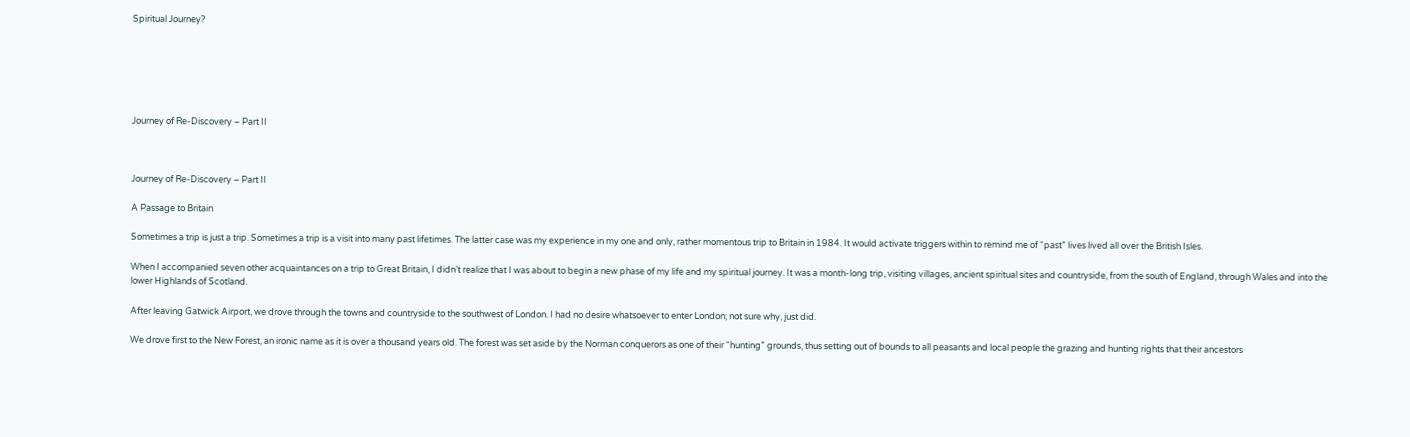Spiritual Journey?






Journey of Re-Discovery – Part II



Journey of Re-Discovery – Part II

A Passage to Britain

Sometimes a trip is just a trip. Sometimes a trip is a visit into many past lifetimes. The latter case was my experience in my one and only, rather momentous trip to Britain in 1984. It would activate triggers within to remind me of “past” lives lived all over the British Isles.

When I accompanied seven other acquaintances on a trip to Great Britain, I didn’t realize that I was about to begin a new phase of my life and my spiritual journey. It was a month-long trip, visiting villages, ancient spiritual sites and countryside, from the south of England, through Wales and into the lower Highlands of Scotland.

After leaving Gatwick Airport, we drove through the towns and countryside to the southwest of London. I had no desire whatsoever to enter London; not sure why, just did.

We drove first to the New Forest, an ironic name as it is over a thousand years old. The forest was set aside by the Norman conquerors as one of their “hunting” grounds, thus setting out of bounds to all peasants and local people the grazing and hunting rights that their ancestors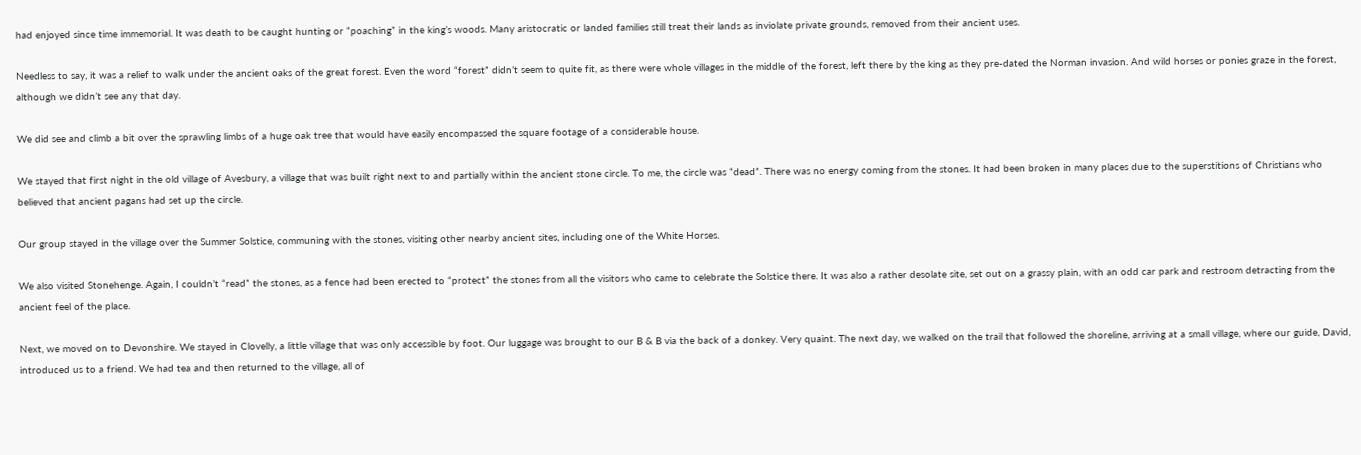had enjoyed since time immemorial. It was death to be caught hunting or “poaching” in the king’s woods. Many aristocratic or landed families still treat their lands as inviolate private grounds, removed from their ancient uses.

Needless to say, it was a relief to walk under the ancient oaks of the great forest. Even the word “forest” didn’t seem to quite fit, as there were whole villages in the middle of the forest, left there by the king as they pre-dated the Norman invasion. And wild horses or ponies graze in the forest, although we didn’t see any that day.

We did see and climb a bit over the sprawling limbs of a huge oak tree that would have easily encompassed the square footage of a considerable house.

We stayed that first night in the old village of Avesbury, a village that was built right next to and partially within the ancient stone circle. To me, the circle was “dead”. There was no energy coming from the stones. It had been broken in many places due to the superstitions of Christians who believed that ancient pagans had set up the circle.

Our group stayed in the village over the Summer Solstice, communing with the stones, visiting other nearby ancient sites, including one of the White Horses.

We also visited Stonehenge. Again, I couldn’t “read” the stones, as a fence had been erected to “protect” the stones from all the visitors who came to celebrate the Solstice there. It was also a rather desolate site, set out on a grassy plain, with an odd car park and restroom detracting from the ancient feel of the place.

Next, we moved on to Devonshire. We stayed in Clovelly, a little village that was only accessible by foot. Our luggage was brought to our B & B via the back of a donkey. Very quaint. The next day, we walked on the trail that followed the shoreline, arriving at a small village, where our guide, David, introduced us to a friend. We had tea and then returned to the village, all of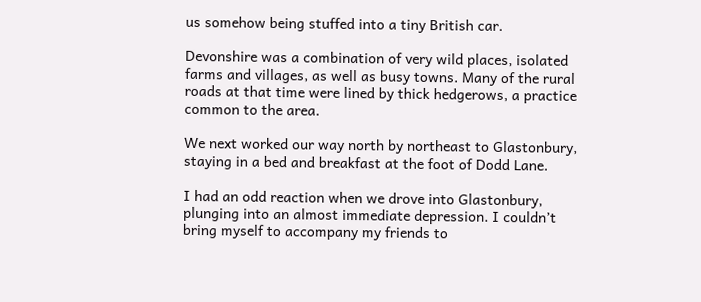us somehow being stuffed into a tiny British car.

Devonshire was a combination of very wild places, isolated farms and villages, as well as busy towns. Many of the rural roads at that time were lined by thick hedgerows, a practice common to the area.

We next worked our way north by northeast to Glastonbury, staying in a bed and breakfast at the foot of Dodd Lane.

I had an odd reaction when we drove into Glastonbury, plunging into an almost immediate depression. I couldn’t bring myself to accompany my friends to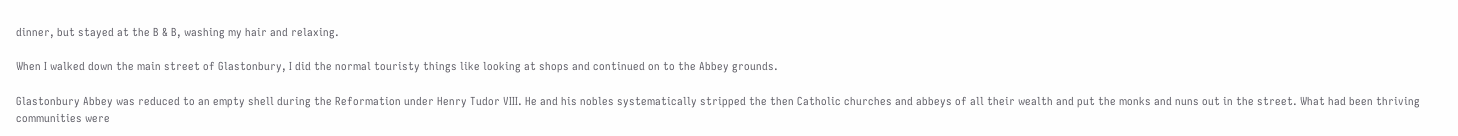dinner, but stayed at the B & B, washing my hair and relaxing.

When I walked down the main street of Glastonbury, I did the normal touristy things like looking at shops and continued on to the Abbey grounds.

Glastonbury Abbey was reduced to an empty shell during the Reformation under Henry Tudor VIII. He and his nobles systematically stripped the then Catholic churches and abbeys of all their wealth and put the monks and nuns out in the street. What had been thriving communities were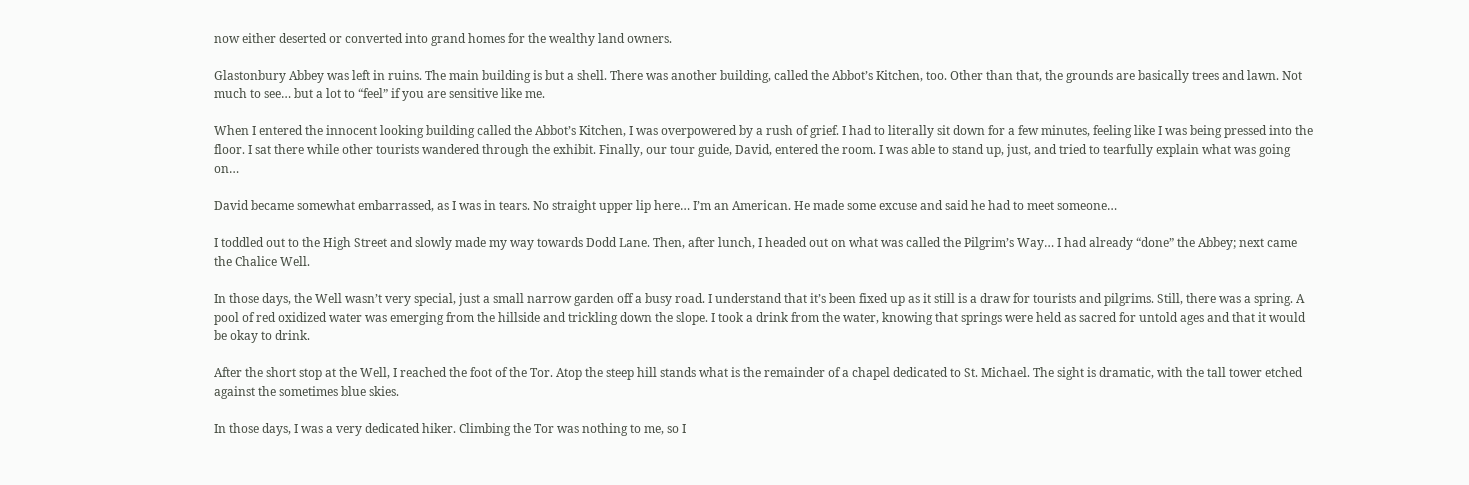now either deserted or converted into grand homes for the wealthy land owners.

Glastonbury Abbey was left in ruins. The main building is but a shell. There was another building, called the Abbot’s Kitchen, too. Other than that, the grounds are basically trees and lawn. Not much to see… but a lot to “feel” if you are sensitive like me.

When I entered the innocent looking building called the Abbot’s Kitchen, I was overpowered by a rush of grief. I had to literally sit down for a few minutes, feeling like I was being pressed into the floor. I sat there while other tourists wandered through the exhibit. Finally, our tour guide, David, entered the room. I was able to stand up, just, and tried to tearfully explain what was going on…

David became somewhat embarrassed, as I was in tears. No straight upper lip here… I’m an American. He made some excuse and said he had to meet someone…

I toddled out to the High Street and slowly made my way towards Dodd Lane. Then, after lunch, I headed out on what was called the Pilgrim’s Way… I had already “done” the Abbey; next came the Chalice Well.

In those days, the Well wasn’t very special, just a small narrow garden off a busy road. I understand that it’s been fixed up as it still is a draw for tourists and pilgrims. Still, there was a spring. A pool of red oxidized water was emerging from the hillside and trickling down the slope. I took a drink from the water, knowing that springs were held as sacred for untold ages and that it would be okay to drink.

After the short stop at the Well, I reached the foot of the Tor. Atop the steep hill stands what is the remainder of a chapel dedicated to St. Michael. The sight is dramatic, with the tall tower etched against the sometimes blue skies.

In those days, I was a very dedicated hiker. Climbing the Tor was nothing to me, so I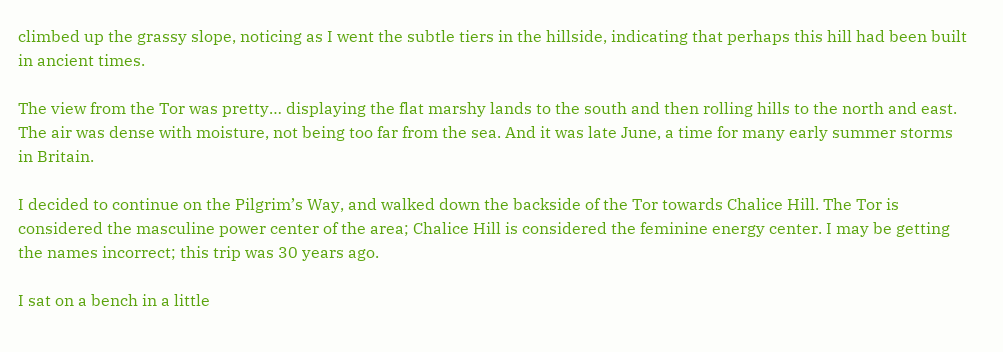climbed up the grassy slope, noticing as I went the subtle tiers in the hillside, indicating that perhaps this hill had been built in ancient times.

The view from the Tor was pretty… displaying the flat marshy lands to the south and then rolling hills to the north and east. The air was dense with moisture, not being too far from the sea. And it was late June, a time for many early summer storms in Britain.

I decided to continue on the Pilgrim’s Way, and walked down the backside of the Tor towards Chalice Hill. The Tor is considered the masculine power center of the area; Chalice Hill is considered the feminine energy center. I may be getting the names incorrect; this trip was 30 years ago.

I sat on a bench in a little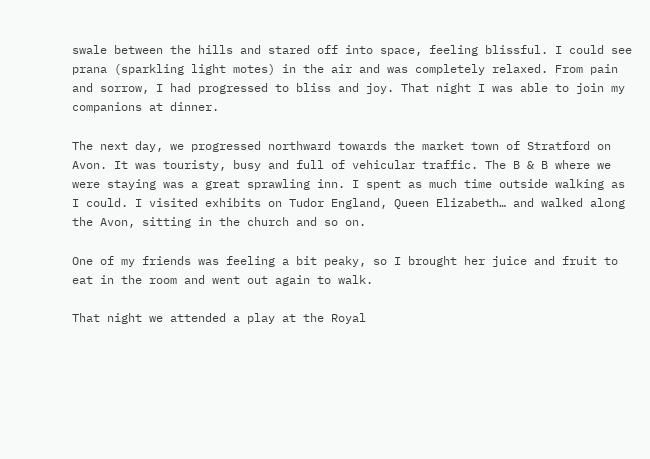swale between the hills and stared off into space, feeling blissful. I could see prana (sparkling light motes) in the air and was completely relaxed. From pain and sorrow, I had progressed to bliss and joy. That night I was able to join my companions at dinner.

The next day, we progressed northward towards the market town of Stratford on Avon. It was touristy, busy and full of vehicular traffic. The B & B where we were staying was a great sprawling inn. I spent as much time outside walking as I could. I visited exhibits on Tudor England, Queen Elizabeth… and walked along the Avon, sitting in the church and so on.

One of my friends was feeling a bit peaky, so I brought her juice and fruit to eat in the room and went out again to walk.

That night we attended a play at the Royal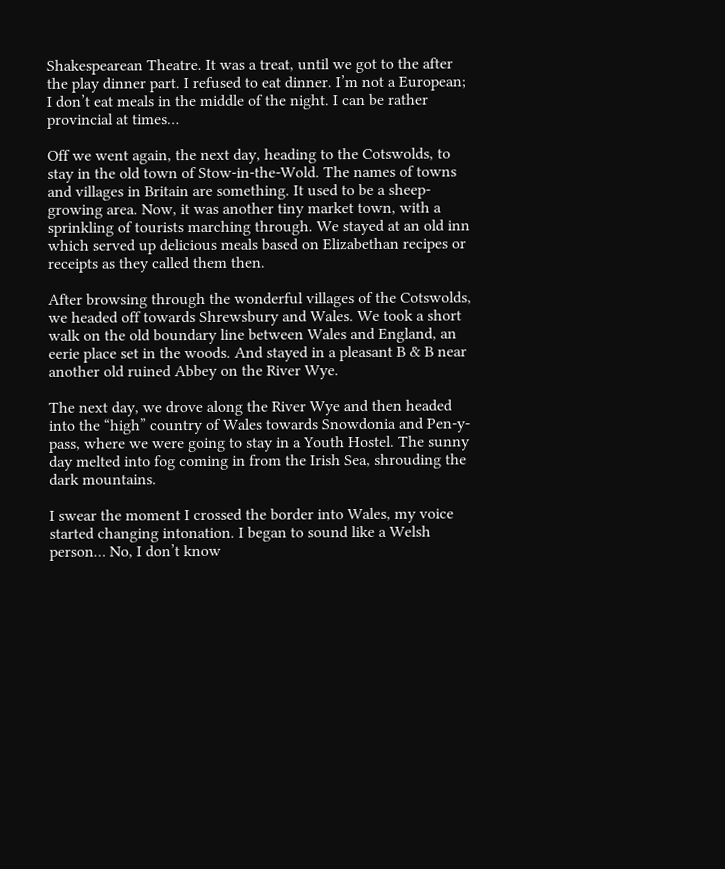Shakespearean Theatre. It was a treat, until we got to the after the play dinner part. I refused to eat dinner. I’m not a European; I don’t eat meals in the middle of the night. I can be rather provincial at times…

Off we went again, the next day, heading to the Cotswolds, to stay in the old town of Stow-in-the-Wold. The names of towns and villages in Britain are something. It used to be a sheep-growing area. Now, it was another tiny market town, with a sprinkling of tourists marching through. We stayed at an old inn which served up delicious meals based on Elizabethan recipes or receipts as they called them then.

After browsing through the wonderful villages of the Cotswolds, we headed off towards Shrewsbury and Wales. We took a short walk on the old boundary line between Wales and England, an eerie place set in the woods. And stayed in a pleasant B & B near another old ruined Abbey on the River Wye.

The next day, we drove along the River Wye and then headed into the “high” country of Wales towards Snowdonia and Pen-y-pass, where we were going to stay in a Youth Hostel. The sunny day melted into fog coming in from the Irish Sea, shrouding the dark mountains.

I swear the moment I crossed the border into Wales, my voice started changing intonation. I began to sound like a Welsh person… No, I don’t know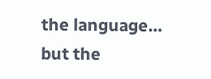the language… but the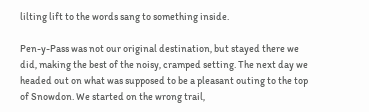lilting lift to the words sang to something inside.

Pen-y-Pass was not our original destination, but stayed there we did, making the best of the noisy, cramped setting. The next day we headed out on what was supposed to be a pleasant outing to the top of Snowdon. We started on the wrong trail,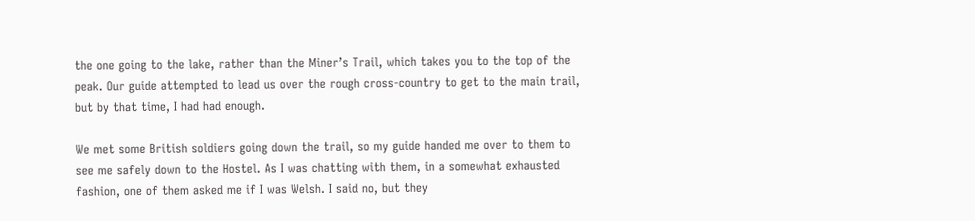the one going to the lake, rather than the Miner’s Trail, which takes you to the top of the peak. Our guide attempted to lead us over the rough cross-country to get to the main trail, but by that time, I had had enough.

We met some British soldiers going down the trail, so my guide handed me over to them to see me safely down to the Hostel. As I was chatting with them, in a somewhat exhausted fashion, one of them asked me if I was Welsh. I said no, but they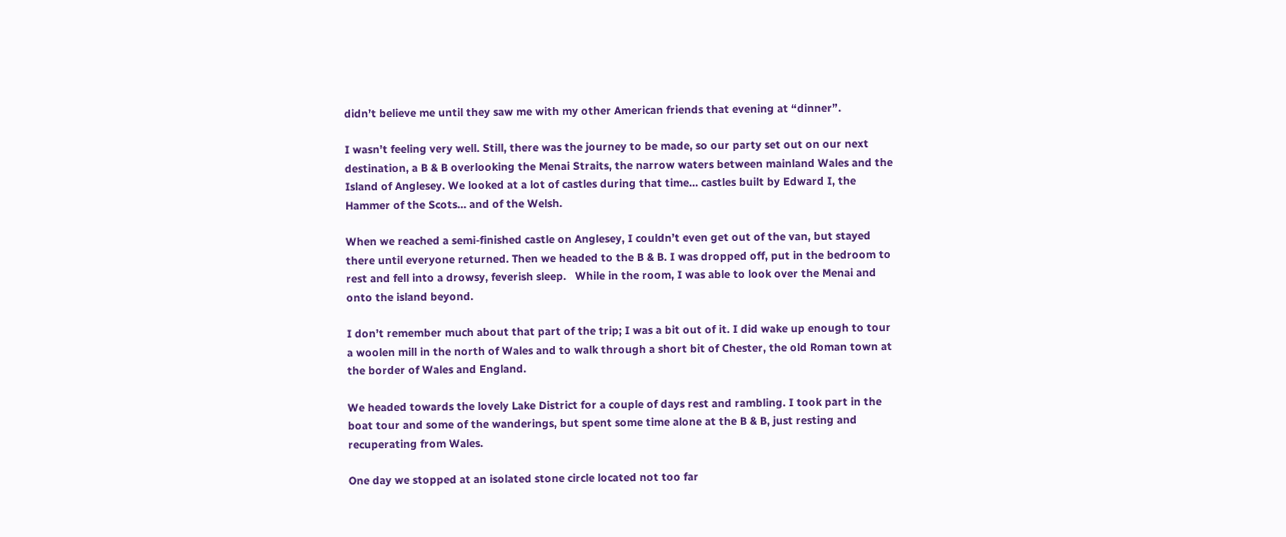didn’t believe me until they saw me with my other American friends that evening at “dinner”.

I wasn’t feeling very well. Still, there was the journey to be made, so our party set out on our next destination, a B & B overlooking the Menai Straits, the narrow waters between mainland Wales and the Island of Anglesey. We looked at a lot of castles during that time… castles built by Edward I, the Hammer of the Scots… and of the Welsh.

When we reached a semi-finished castle on Anglesey, I couldn’t even get out of the van, but stayed there until everyone returned. Then we headed to the B & B. I was dropped off, put in the bedroom to rest and fell into a drowsy, feverish sleep.   While in the room, I was able to look over the Menai and onto the island beyond.

I don’t remember much about that part of the trip; I was a bit out of it. I did wake up enough to tour a woolen mill in the north of Wales and to walk through a short bit of Chester, the old Roman town at the border of Wales and England.

We headed towards the lovely Lake District for a couple of days rest and rambling. I took part in the boat tour and some of the wanderings, but spent some time alone at the B & B, just resting and recuperating from Wales.

One day we stopped at an isolated stone circle located not too far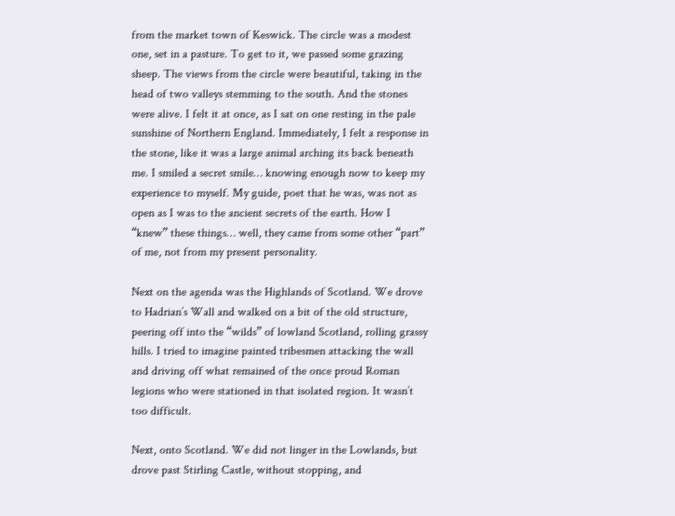from the market town of Keswick. The circle was a modest one, set in a pasture. To get to it, we passed some grazing sheep. The views from the circle were beautiful, taking in the head of two valleys stemming to the south. And the stones were alive. I felt it at once, as I sat on one resting in the pale sunshine of Northern England. Immediately, I felt a response in the stone, like it was a large animal arching its back beneath me. I smiled a secret smile… knowing enough now to keep my experience to myself. My guide, poet that he was, was not as open as I was to the ancient secrets of the earth. How I “knew” these things… well, they came from some other “part” of me, not from my present personality.

Next on the agenda was the Highlands of Scotland. We drove to Hadrian’s Wall and walked on a bit of the old structure, peering off into the “wilds” of lowland Scotland, rolling grassy hills. I tried to imagine painted tribesmen attacking the wall and driving off what remained of the once proud Roman legions who were stationed in that isolated region. It wasn’t too difficult.

Next, onto Scotland. We did not linger in the Lowlands, but drove past Stirling Castle, without stopping, and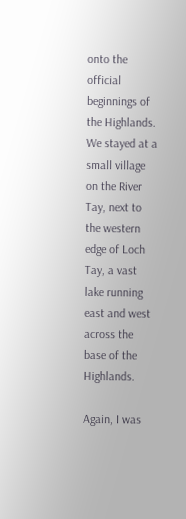onto the official beginnings of the Highlands. We stayed at a small village on the River Tay, next to the western edge of Loch Tay, a vast lake running east and west across the base of the Highlands.

Again, I was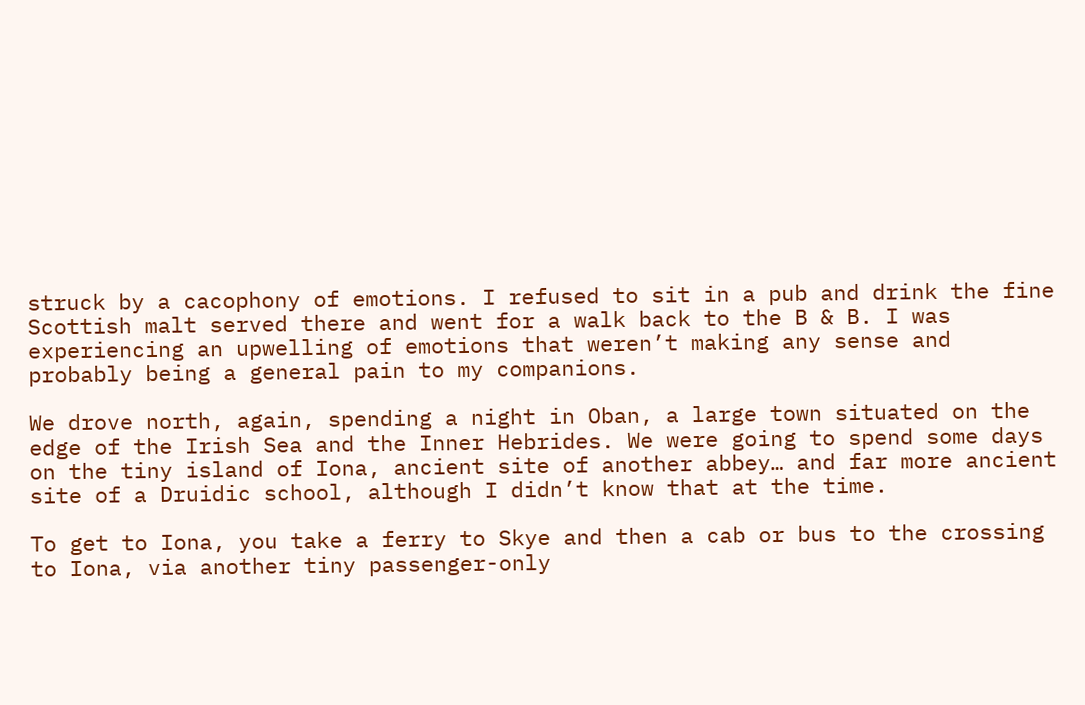struck by a cacophony of emotions. I refused to sit in a pub and drink the fine Scottish malt served there and went for a walk back to the B & B. I was experiencing an upwelling of emotions that weren’t making any sense and probably being a general pain to my companions.

We drove north, again, spending a night in Oban, a large town situated on the edge of the Irish Sea and the Inner Hebrides. We were going to spend some days on the tiny island of Iona, ancient site of another abbey… and far more ancient site of a Druidic school, although I didn’t know that at the time.

To get to Iona, you take a ferry to Skye and then a cab or bus to the crossing to Iona, via another tiny passenger-only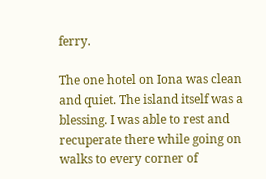ferry.

The one hotel on Iona was clean and quiet. The island itself was a blessing. I was able to rest and recuperate there while going on walks to every corner of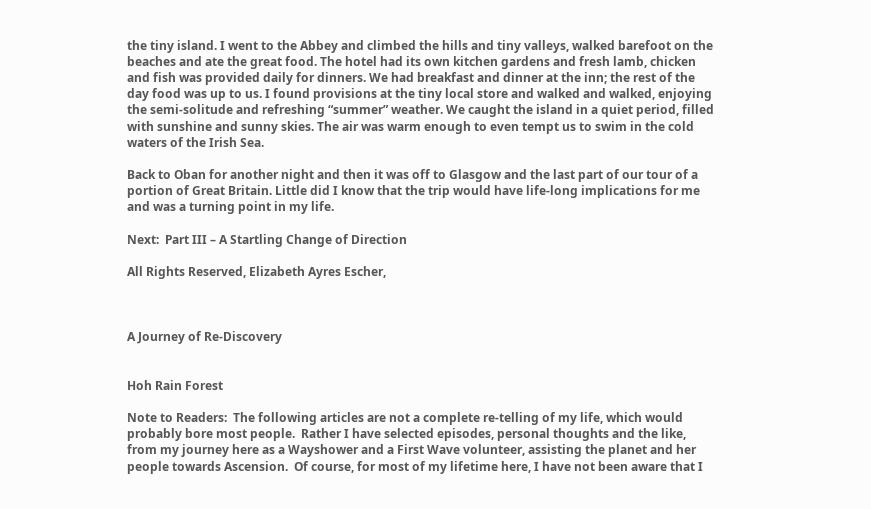the tiny island. I went to the Abbey and climbed the hills and tiny valleys, walked barefoot on the beaches and ate the great food. The hotel had its own kitchen gardens and fresh lamb, chicken and fish was provided daily for dinners. We had breakfast and dinner at the inn; the rest of the day food was up to us. I found provisions at the tiny local store and walked and walked, enjoying the semi-solitude and refreshing “summer” weather. We caught the island in a quiet period, filled with sunshine and sunny skies. The air was warm enough to even tempt us to swim in the cold waters of the Irish Sea.

Back to Oban for another night and then it was off to Glasgow and the last part of our tour of a portion of Great Britain. Little did I know that the trip would have life-long implications for me and was a turning point in my life.

Next:  Part III – A Startling Change of Direction

All Rights Reserved, Elizabeth Ayres Escher,



A Journey of Re-Discovery


Hoh Rain Forest

Note to Readers:  The following articles are not a complete re-telling of my life, which would probably bore most people.  Rather I have selected episodes, personal thoughts and the like, from my journey here as a Wayshower and a First Wave volunteer, assisting the planet and her people towards Ascension.  Of course, for most of my lifetime here, I have not been aware that I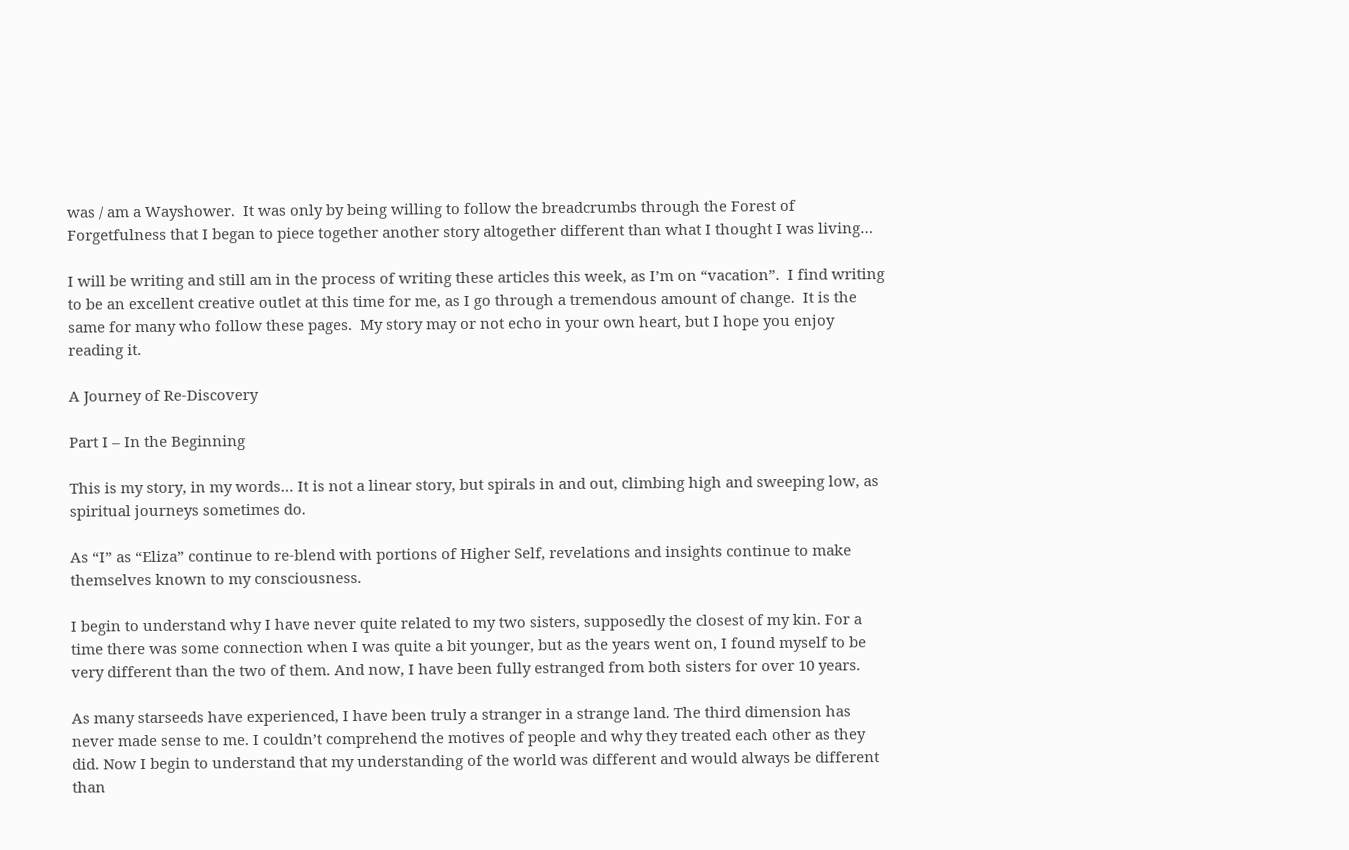was / am a Wayshower.  It was only by being willing to follow the breadcrumbs through the Forest of Forgetfulness that I began to piece together another story altogether different than what I thought I was living…

I will be writing and still am in the process of writing these articles this week, as I’m on “vacation”.  I find writing to be an excellent creative outlet at this time for me, as I go through a tremendous amount of change.  It is the same for many who follow these pages.  My story may or not echo in your own heart, but I hope you enjoy reading it.

A Journey of Re-Discovery

Part I – In the Beginning

This is my story, in my words… It is not a linear story, but spirals in and out, climbing high and sweeping low, as spiritual journeys sometimes do.

As “I” as “Eliza” continue to re-blend with portions of Higher Self, revelations and insights continue to make themselves known to my consciousness.

I begin to understand why I have never quite related to my two sisters, supposedly the closest of my kin. For a time there was some connection when I was quite a bit younger, but as the years went on, I found myself to be very different than the two of them. And now, I have been fully estranged from both sisters for over 10 years.

As many starseeds have experienced, I have been truly a stranger in a strange land. The third dimension has never made sense to me. I couldn’t comprehend the motives of people and why they treated each other as they did. Now I begin to understand that my understanding of the world was different and would always be different than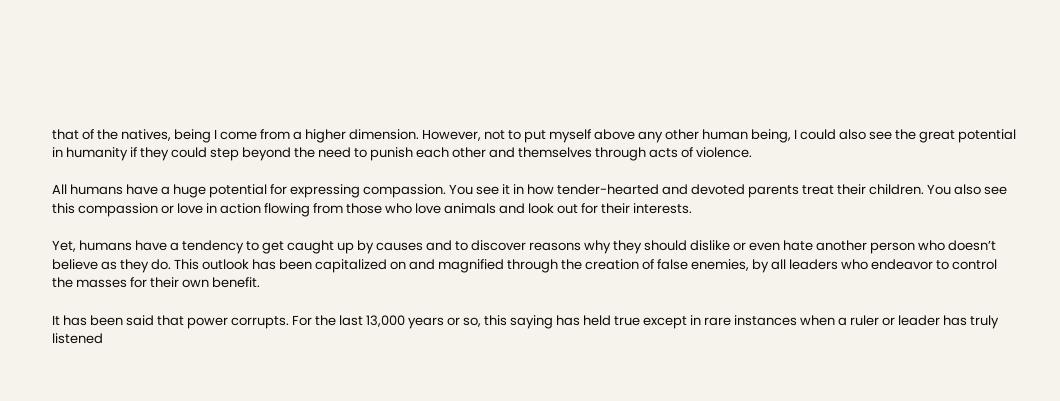that of the natives, being I come from a higher dimension. However, not to put myself above any other human being, I could also see the great potential in humanity if they could step beyond the need to punish each other and themselves through acts of violence.

All humans have a huge potential for expressing compassion. You see it in how tender-hearted and devoted parents treat their children. You also see this compassion or love in action flowing from those who love animals and look out for their interests.

Yet, humans have a tendency to get caught up by causes and to discover reasons why they should dislike or even hate another person who doesn’t believe as they do. This outlook has been capitalized on and magnified through the creation of false enemies, by all leaders who endeavor to control the masses for their own benefit.

It has been said that power corrupts. For the last 13,000 years or so, this saying has held true except in rare instances when a ruler or leader has truly listened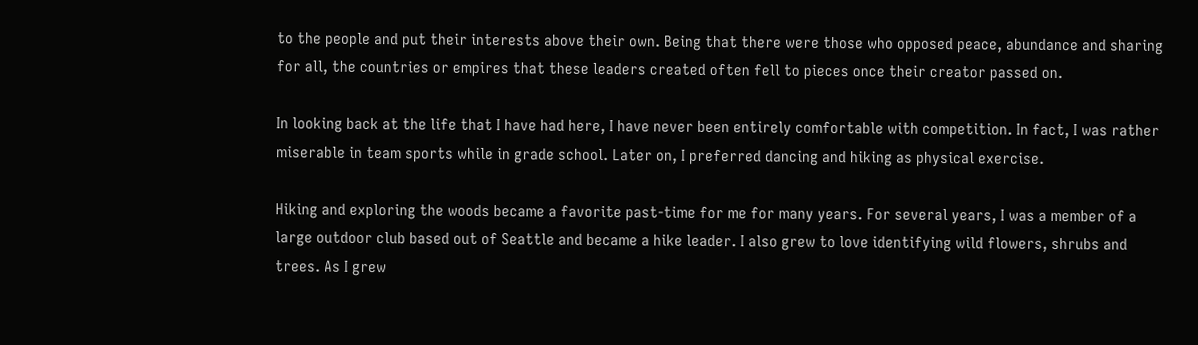to the people and put their interests above their own. Being that there were those who opposed peace, abundance and sharing for all, the countries or empires that these leaders created often fell to pieces once their creator passed on.

In looking back at the life that I have had here, I have never been entirely comfortable with competition. In fact, I was rather miserable in team sports while in grade school. Later on, I preferred dancing and hiking as physical exercise.

Hiking and exploring the woods became a favorite past-time for me for many years. For several years, I was a member of a large outdoor club based out of Seattle and became a hike leader. I also grew to love identifying wild flowers, shrubs and trees. As I grew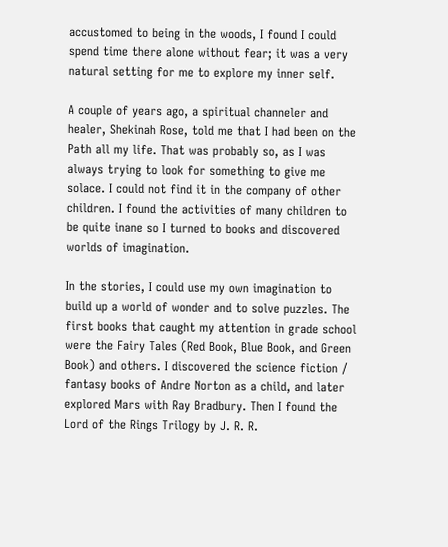accustomed to being in the woods, I found I could spend time there alone without fear; it was a very natural setting for me to explore my inner self.

A couple of years ago, a spiritual channeler and healer, Shekinah Rose, told me that I had been on the Path all my life. That was probably so, as I was always trying to look for something to give me solace. I could not find it in the company of other children. I found the activities of many children to be quite inane so I turned to books and discovered worlds of imagination.

In the stories, I could use my own imagination to build up a world of wonder and to solve puzzles. The first books that caught my attention in grade school were the Fairy Tales (Red Book, Blue Book, and Green Book) and others. I discovered the science fiction / fantasy books of Andre Norton as a child, and later explored Mars with Ray Bradbury. Then I found the Lord of the Rings Trilogy by J. R. R.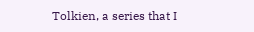Tolkien, a series that I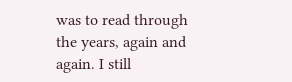was to read through the years, again and again. I still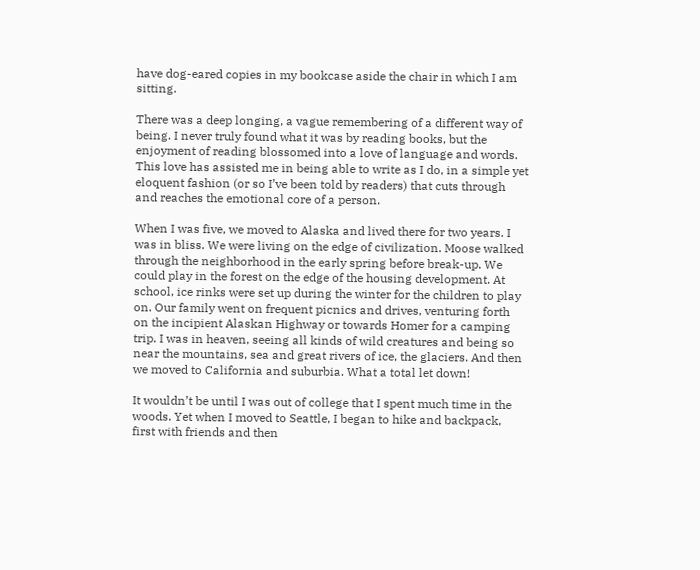have dog-eared copies in my bookcase aside the chair in which I am sitting.

There was a deep longing, a vague remembering of a different way of being. I never truly found what it was by reading books, but the enjoyment of reading blossomed into a love of language and words. This love has assisted me in being able to write as I do, in a simple yet eloquent fashion (or so I’ve been told by readers) that cuts through and reaches the emotional core of a person.

When I was five, we moved to Alaska and lived there for two years. I was in bliss. We were living on the edge of civilization. Moose walked through the neighborhood in the early spring before break-up. We could play in the forest on the edge of the housing development. At school, ice rinks were set up during the winter for the children to play on. Our family went on frequent picnics and drives, venturing forth on the incipient Alaskan Highway or towards Homer for a camping trip. I was in heaven, seeing all kinds of wild creatures and being so near the mountains, sea and great rivers of ice, the glaciers. And then we moved to California and suburbia. What a total let down!

It wouldn’t be until I was out of college that I spent much time in the woods. Yet when I moved to Seattle, I began to hike and backpack, first with friends and then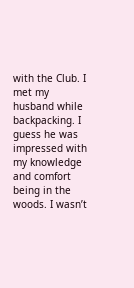with the Club. I met my husband while backpacking. I guess he was impressed with my knowledge and comfort being in the woods. I wasn’t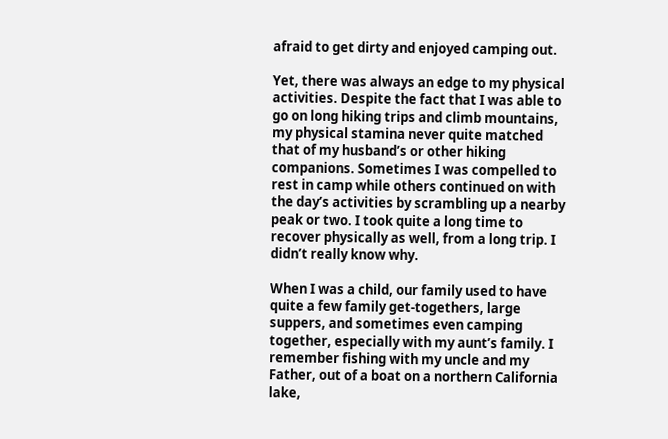afraid to get dirty and enjoyed camping out.

Yet, there was always an edge to my physical activities. Despite the fact that I was able to go on long hiking trips and climb mountains, my physical stamina never quite matched that of my husband’s or other hiking companions. Sometimes I was compelled to rest in camp while others continued on with the day’s activities by scrambling up a nearby peak or two. I took quite a long time to recover physically as well, from a long trip. I didn’t really know why.

When I was a child, our family used to have quite a few family get-togethers, large suppers, and sometimes even camping together, especially with my aunt’s family. I remember fishing with my uncle and my Father, out of a boat on a northern California lake,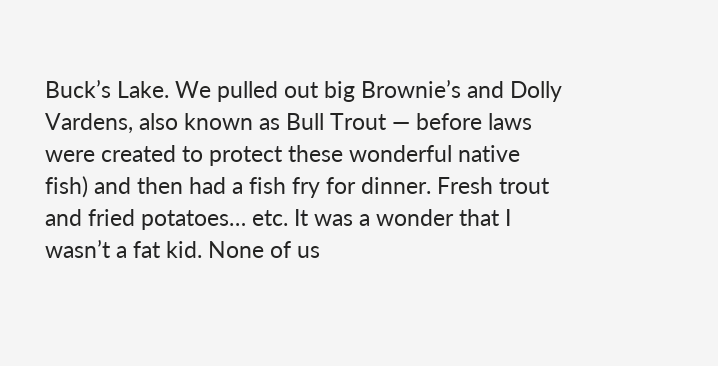Buck’s Lake. We pulled out big Brownie’s and Dolly Vardens, also known as Bull Trout — before laws were created to protect these wonderful native fish) and then had a fish fry for dinner. Fresh trout and fried potatoes… etc. It was a wonder that I wasn’t a fat kid. None of us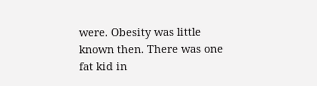were. Obesity was little known then. There was one fat kid in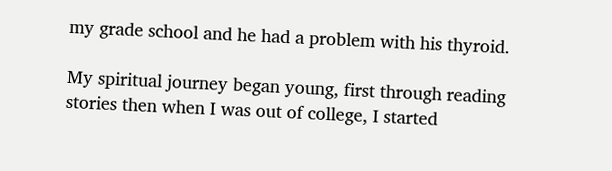my grade school and he had a problem with his thyroid.

My spiritual journey began young, first through reading stories then when I was out of college, I started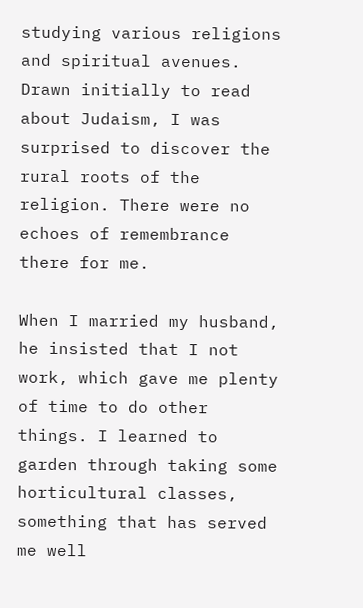studying various religions and spiritual avenues. Drawn initially to read about Judaism, I was surprised to discover the rural roots of the religion. There were no echoes of remembrance there for me.

When I married my husband, he insisted that I not work, which gave me plenty of time to do other things. I learned to garden through taking some horticultural classes, something that has served me well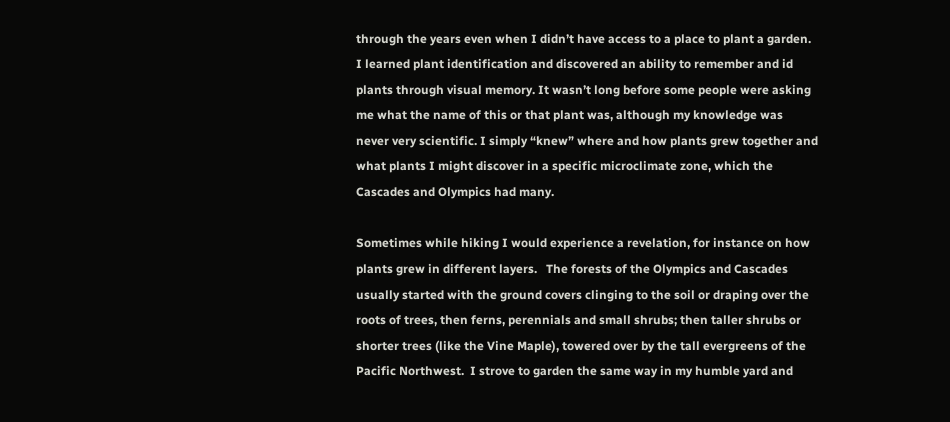through the years even when I didn’t have access to a place to plant a garden. I learned plant identification and discovered an ability to remember and id plants through visual memory. It wasn’t long before some people were asking me what the name of this or that plant was, although my knowledge was never very scientific. I simply “knew” where and how plants grew together and what plants I might discover in a specific microclimate zone, which the Cascades and Olympics had many.

Sometimes while hiking I would experience a revelation, for instance on how plants grew in different layers.   The forests of the Olympics and Cascades usually started with the ground covers clinging to the soil or draping over the roots of trees, then ferns, perennials and small shrubs; then taller shrubs or shorter trees (like the Vine Maple), towered over by the tall evergreens of the Pacific Northwest.  I strove to garden the same way in my humble yard and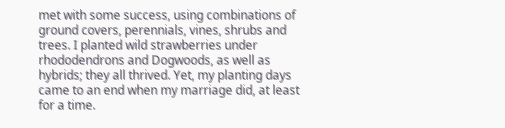met with some success, using combinations of ground covers, perennials, vines, shrubs and trees. I planted wild strawberries under rhododendrons and Dogwoods, as well as hybrids; they all thrived. Yet, my planting days came to an end when my marriage did, at least for a time.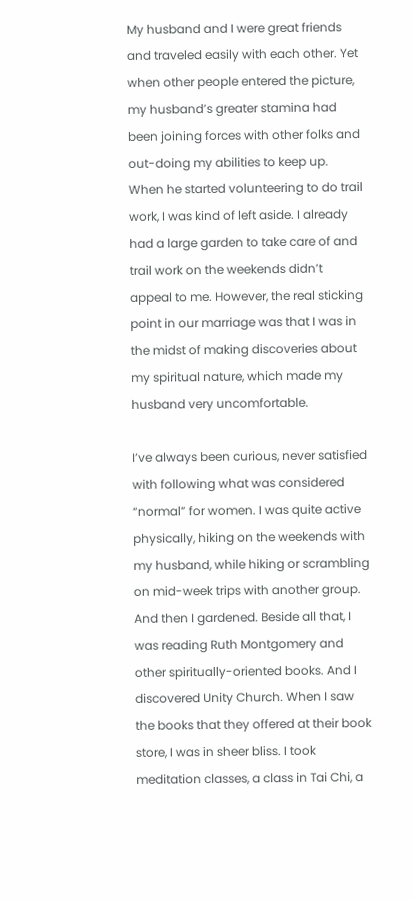My husband and I were great friends and traveled easily with each other. Yet when other people entered the picture, my husband’s greater stamina had been joining forces with other folks and out-doing my abilities to keep up. When he started volunteering to do trail work, I was kind of left aside. I already had a large garden to take care of and trail work on the weekends didn’t appeal to me. However, the real sticking point in our marriage was that I was in the midst of making discoveries about my spiritual nature, which made my husband very uncomfortable.

I’ve always been curious, never satisfied with following what was considered “normal” for women. I was quite active physically, hiking on the weekends with my husband, while hiking or scrambling on mid-week trips with another group. And then I gardened. Beside all that, I was reading Ruth Montgomery and other spiritually-oriented books. And I discovered Unity Church. When I saw the books that they offered at their book store, I was in sheer bliss. I took meditation classes, a class in Tai Chi, a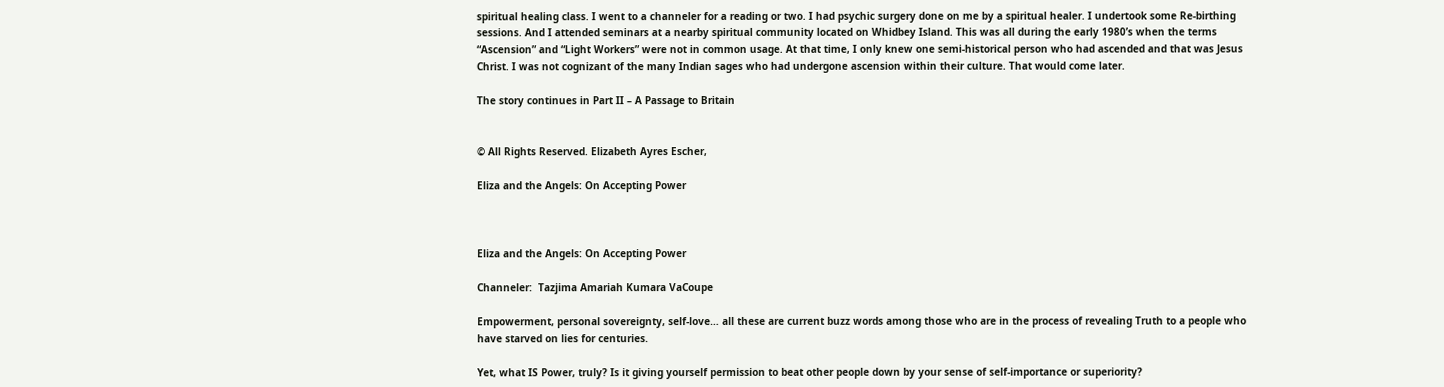spiritual healing class. I went to a channeler for a reading or two. I had psychic surgery done on me by a spiritual healer. I undertook some Re-birthing sessions. And I attended seminars at a nearby spiritual community located on Whidbey Island. This was all during the early 1980’s when the terms “Ascension” and “Light Workers” were not in common usage. At that time, I only knew one semi-historical person who had ascended and that was Jesus Christ. I was not cognizant of the many Indian sages who had undergone ascension within their culture. That would come later.

The story continues in Part II – A Passage to Britain


© All Rights Reserved. Elizabeth Ayres Escher,

Eliza and the Angels: On Accepting Power



Eliza and the Angels: On Accepting Power

Channeler:  Tazjima Amariah Kumara VaCoupe

Empowerment, personal sovereignty, self-love… all these are current buzz words among those who are in the process of revealing Truth to a people who have starved on lies for centuries.

Yet, what IS Power, truly? Is it giving yourself permission to beat other people down by your sense of self-importance or superiority?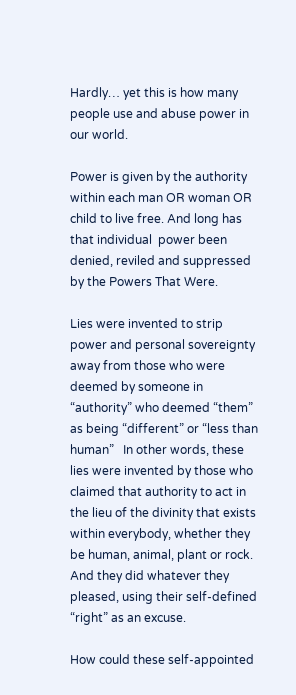Hardly… yet this is how many people use and abuse power in our world.

Power is given by the authority within each man OR woman OR child to live free. And long has that individual  power been denied, reviled and suppressed by the Powers That Were.

Lies were invented to strip power and personal sovereignty away from those who were deemed by someone in “authority” who deemed “them” as being “different” or “less than human”   In other words, these lies were invented by those who claimed that authority to act in the lieu of the divinity that exists within everybody, whether they be human, animal, plant or rock.  And they did whatever they pleased, using their self-defined “right” as an excuse.

How could these self-appointed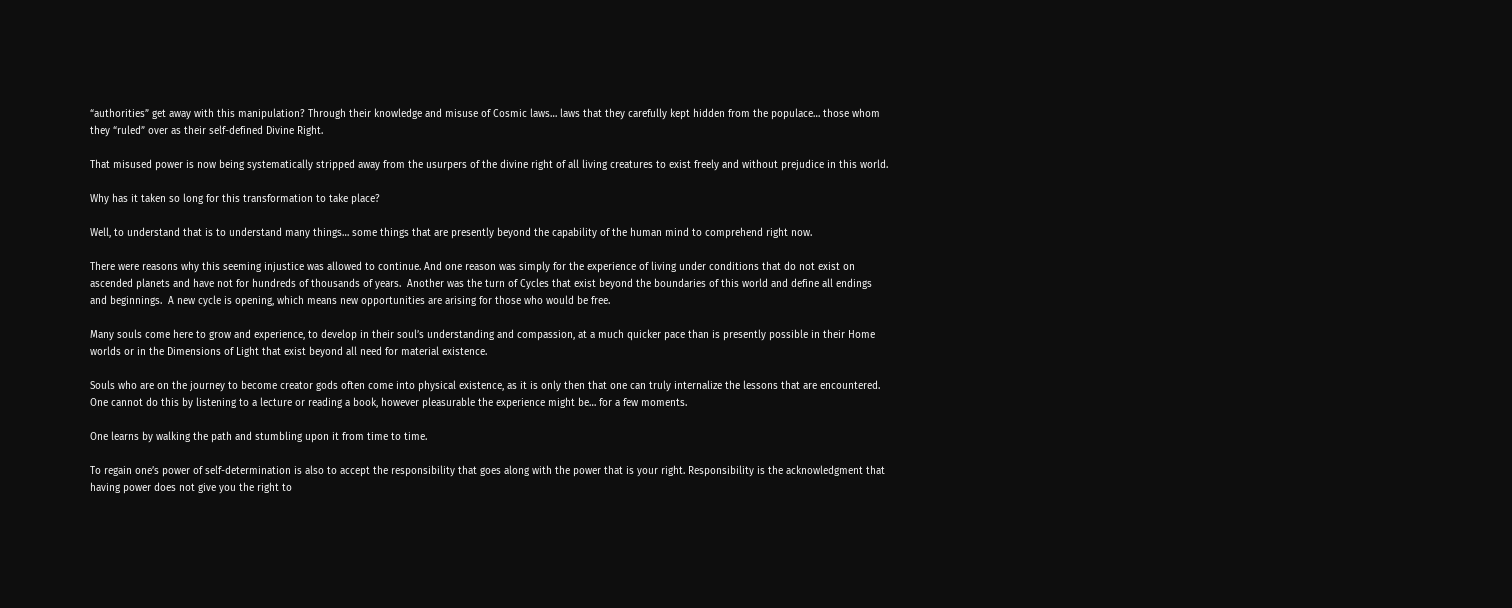“authorities” get away with this manipulation? Through their knowledge and misuse of Cosmic laws… laws that they carefully kept hidden from the populace… those whom they “ruled” over as their self-defined Divine Right.

That misused power is now being systematically stripped away from the usurpers of the divine right of all living creatures to exist freely and without prejudice in this world.

Why has it taken so long for this transformation to take place?

Well, to understand that is to understand many things… some things that are presently beyond the capability of the human mind to comprehend right now.

There were reasons why this seeming injustice was allowed to continue. And one reason was simply for the experience of living under conditions that do not exist on ascended planets and have not for hundreds of thousands of years.  Another was the turn of Cycles that exist beyond the boundaries of this world and define all endings and beginnings.  A new cycle is opening, which means new opportunities are arising for those who would be free.

Many souls come here to grow and experience, to develop in their soul’s understanding and compassion, at a much quicker pace than is presently possible in their Home worlds or in the Dimensions of Light that exist beyond all need for material existence.

Souls who are on the journey to become creator gods often come into physical existence, as it is only then that one can truly internalize the lessons that are encountered. One cannot do this by listening to a lecture or reading a book, however pleasurable the experience might be… for a few moments.

One learns by walking the path and stumbling upon it from time to time.

To regain one’s power of self-determination is also to accept the responsibility that goes along with the power that is your right. Responsibility is the acknowledgment that having power does not give you the right to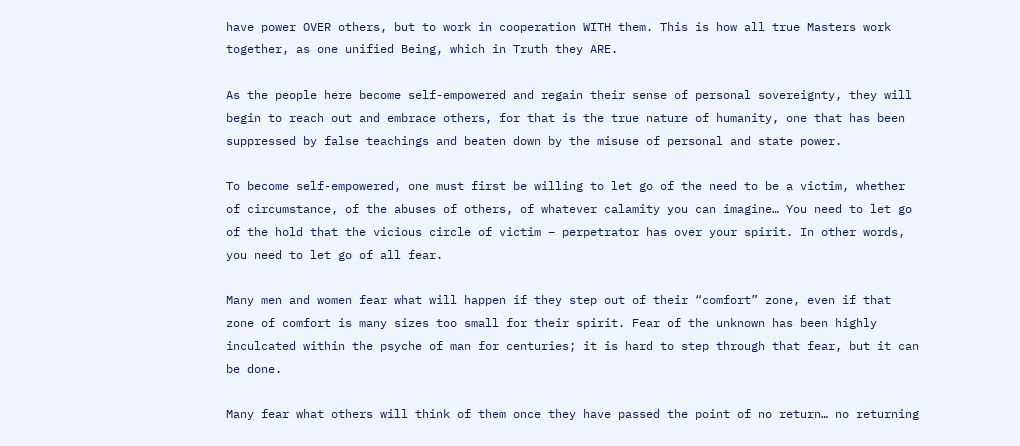have power OVER others, but to work in cooperation WITH them. This is how all true Masters work together, as one unified Being, which in Truth they ARE.

As the people here become self-empowered and regain their sense of personal sovereignty, they will begin to reach out and embrace others, for that is the true nature of humanity, one that has been suppressed by false teachings and beaten down by the misuse of personal and state power.

To become self-empowered, one must first be willing to let go of the need to be a victim, whether of circumstance, of the abuses of others, of whatever calamity you can imagine… You need to let go of the hold that the vicious circle of victim – perpetrator has over your spirit. In other words, you need to let go of all fear.

Many men and women fear what will happen if they step out of their “comfort” zone, even if that zone of comfort is many sizes too small for their spirit. Fear of the unknown has been highly inculcated within the psyche of man for centuries; it is hard to step through that fear, but it can be done.

Many fear what others will think of them once they have passed the point of no return… no returning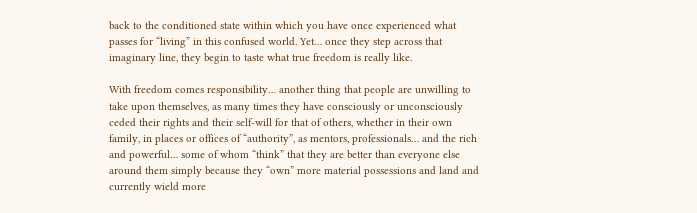back to the conditioned state within which you have once experienced what passes for “living” in this confused world. Yet… once they step across that imaginary line, they begin to taste what true freedom is really like.

With freedom comes responsibility… another thing that people are unwilling to take upon themselves, as many times they have consciously or unconsciously ceded their rights and their self-will for that of others, whether in their own family, in places or offices of “authority”, as mentors, professionals… and the rich and powerful… some of whom “think” that they are better than everyone else around them simply because they “own” more material possessions and land and currently wield more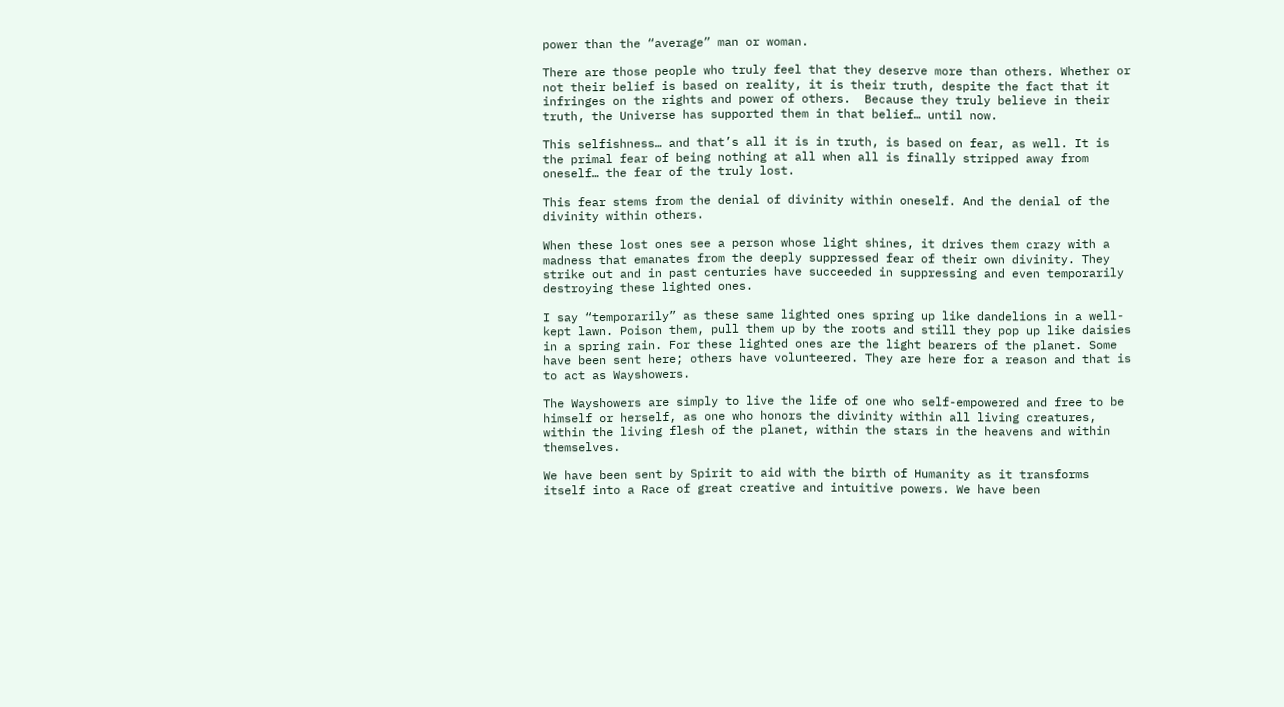power than the “average” man or woman.

There are those people who truly feel that they deserve more than others. Whether or not their belief is based on reality, it is their truth, despite the fact that it infringes on the rights and power of others.  Because they truly believe in their truth, the Universe has supported them in that belief… until now.

This selfishness… and that’s all it is in truth, is based on fear, as well. It is the primal fear of being nothing at all when all is finally stripped away from oneself… the fear of the truly lost.

This fear stems from the denial of divinity within oneself. And the denial of the divinity within others.

When these lost ones see a person whose light shines, it drives them crazy with a madness that emanates from the deeply suppressed fear of their own divinity. They strike out and in past centuries have succeeded in suppressing and even temporarily destroying these lighted ones.

I say “temporarily” as these same lighted ones spring up like dandelions in a well-kept lawn. Poison them, pull them up by the roots and still they pop up like daisies in a spring rain. For these lighted ones are the light bearers of the planet. Some have been sent here; others have volunteered. They are here for a reason and that is to act as Wayshowers.

The Wayshowers are simply to live the life of one who self-empowered and free to be himself or herself, as one who honors the divinity within all living creatures, within the living flesh of the planet, within the stars in the heavens and within themselves.

We have been sent by Spirit to aid with the birth of Humanity as it transforms itself into a Race of great creative and intuitive powers. We have been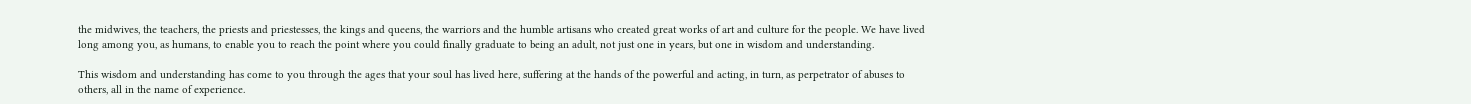the midwives, the teachers, the priests and priestesses, the kings and queens, the warriors and the humble artisans who created great works of art and culture for the people. We have lived long among you, as humans, to enable you to reach the point where you could finally graduate to being an adult, not just one in years, but one in wisdom and understanding.

This wisdom and understanding has come to you through the ages that your soul has lived here, suffering at the hands of the powerful and acting, in turn, as perpetrator of abuses to others, all in the name of experience.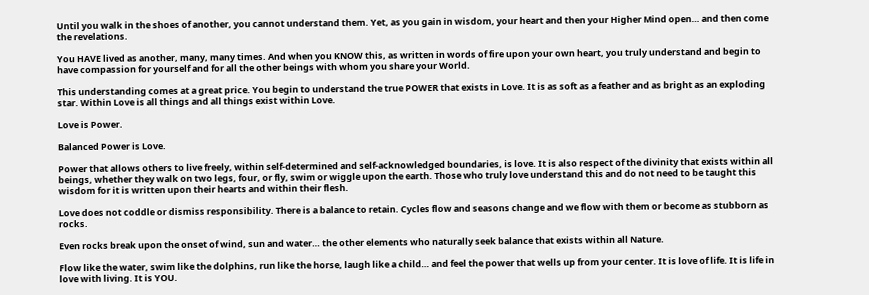Until you walk in the shoes of another, you cannot understand them. Yet, as you gain in wisdom, your heart and then your Higher Mind open… and then come the revelations.

You HAVE lived as another, many, many times. And when you KNOW this, as written in words of fire upon your own heart, you truly understand and begin to have compassion for yourself and for all the other beings with whom you share your World.

This understanding comes at a great price. You begin to understand the true POWER that exists in Love. It is as soft as a feather and as bright as an exploding star. Within Love is all things and all things exist within Love.

Love is Power.

Balanced Power is Love.

Power that allows others to live freely, within self-determined and self-acknowledged boundaries, is love. It is also respect of the divinity that exists within all beings, whether they walk on two legs, four, or fly, swim or wiggle upon the earth. Those who truly love understand this and do not need to be taught this wisdom for it is written upon their hearts and within their flesh.

Love does not coddle or dismiss responsibility. There is a balance to retain. Cycles flow and seasons change and we flow with them or become as stubborn as rocks.

Even rocks break upon the onset of wind, sun and water… the other elements who naturally seek balance that exists within all Nature.

Flow like the water, swim like the dolphins, run like the horse, laugh like a child… and feel the power that wells up from your center. It is love of life. It is life in love with living. It is YOU.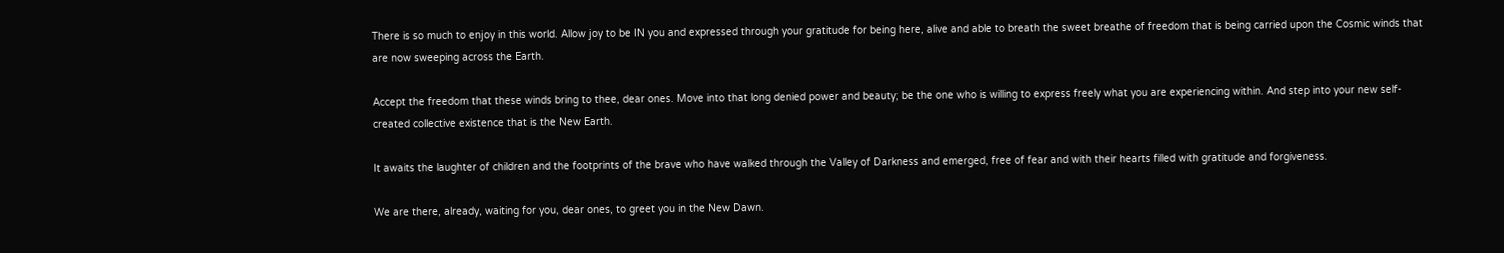There is so much to enjoy in this world. Allow joy to be IN you and expressed through your gratitude for being here, alive and able to breath the sweet breathe of freedom that is being carried upon the Cosmic winds that are now sweeping across the Earth.

Accept the freedom that these winds bring to thee, dear ones. Move into that long denied power and beauty; be the one who is willing to express freely what you are experiencing within. And step into your new self-created collective existence that is the New Earth.

It awaits the laughter of children and the footprints of the brave who have walked through the Valley of Darkness and emerged, free of fear and with their hearts filled with gratitude and forgiveness.

We are there, already, waiting for you, dear ones, to greet you in the New Dawn.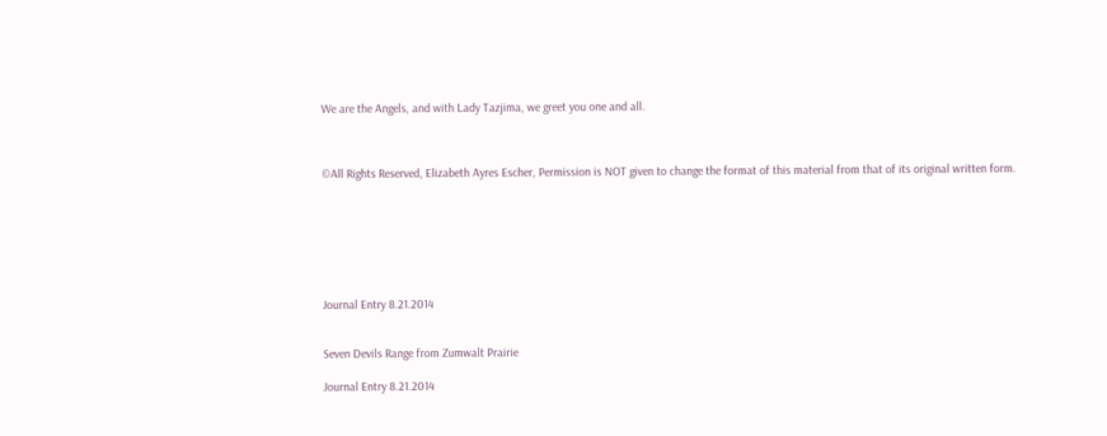We are the Angels, and with Lady Tazjima, we greet you one and all.



©All Rights Reserved, Elizabeth Ayres Escher, Permission is NOT given to change the format of this material from that of its original written form.







Journal Entry 8.21.2014


Seven Devils Range from Zumwalt Prairie

Journal Entry 8.21.2014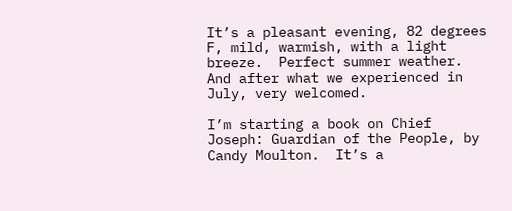It’s a pleasant evening, 82 degrees F, mild, warmish, with a light breeze.  Perfect summer weather.  And after what we experienced in July, very welcomed.

I’m starting a book on Chief Joseph: Guardian of the People, by Candy Moulton.  It’s a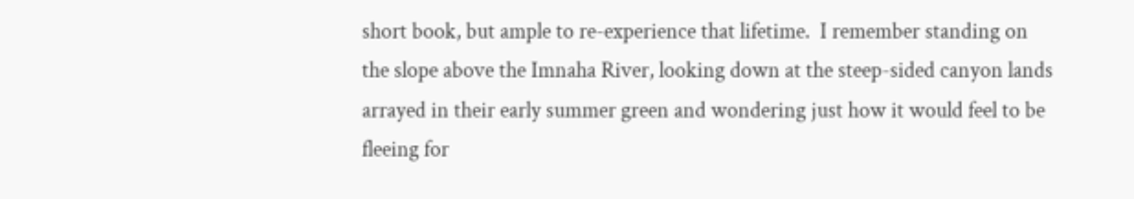short book, but ample to re-experience that lifetime.  I remember standing on the slope above the Imnaha River, looking down at the steep-sided canyon lands arrayed in their early summer green and wondering just how it would feel to be fleeing for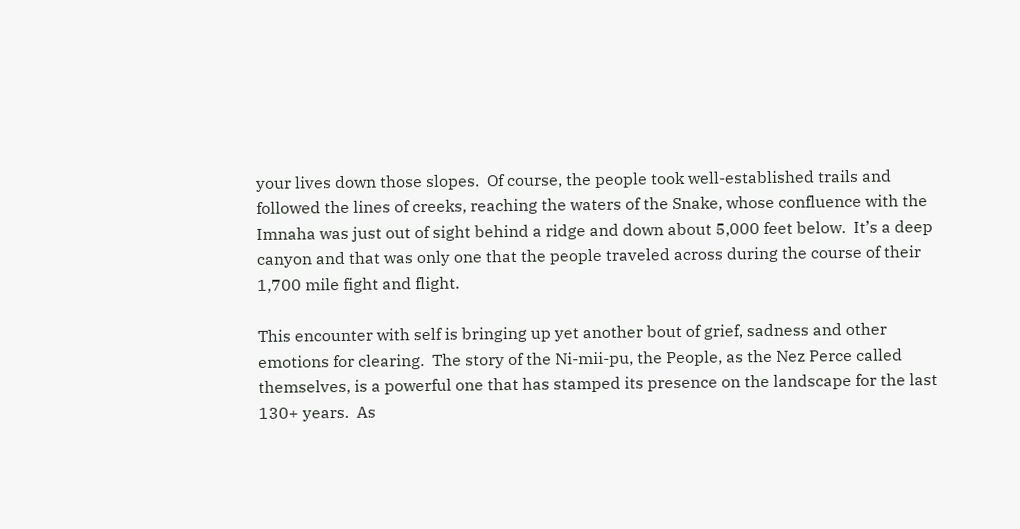your lives down those slopes.  Of course, the people took well-established trails and followed the lines of creeks, reaching the waters of the Snake, whose confluence with the Imnaha was just out of sight behind a ridge and down about 5,000 feet below.  It’s a deep canyon and that was only one that the people traveled across during the course of their 1,700 mile fight and flight.

This encounter with self is bringing up yet another bout of grief, sadness and other emotions for clearing.  The story of the Ni-mii-pu, the People, as the Nez Perce called themselves, is a powerful one that has stamped its presence on the landscape for the last 130+ years.  As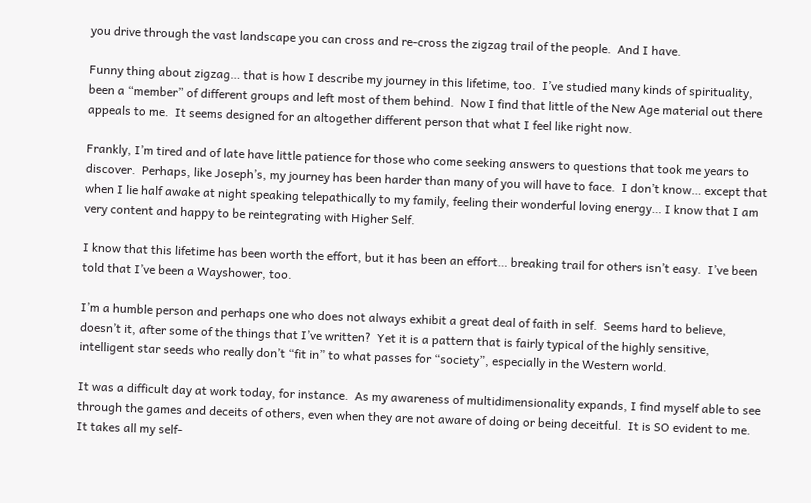you drive through the vast landscape you can cross and re-cross the zigzag trail of the people.  And I have.

Funny thing about zigzag… that is how I describe my journey in this lifetime, too.  I’ve studied many kinds of spirituality, been a “member” of different groups and left most of them behind.  Now I find that little of the New Age material out there appeals to me.  It seems designed for an altogether different person that what I feel like right now.

Frankly, I’m tired and of late have little patience for those who come seeking answers to questions that took me years to discover.  Perhaps, like Joseph’s, my journey has been harder than many of you will have to face.  I don’t know… except that when I lie half awake at night speaking telepathically to my family, feeling their wonderful loving energy… I know that I am very content and happy to be reintegrating with Higher Self.

I know that this lifetime has been worth the effort, but it has been an effort… breaking trail for others isn’t easy.  I’ve been told that I’ve been a Wayshower, too.

I’m a humble person and perhaps one who does not always exhibit a great deal of faith in self.  Seems hard to believe, doesn’t it, after some of the things that I’ve written?  Yet it is a pattern that is fairly typical of the highly sensitive, intelligent star seeds who really don’t “fit in” to what passes for “society”, especially in the Western world.

It was a difficult day at work today, for instance.  As my awareness of multidimensionality expands, I find myself able to see through the games and deceits of others, even when they are not aware of doing or being deceitful.  It is SO evident to me.  It takes all my self-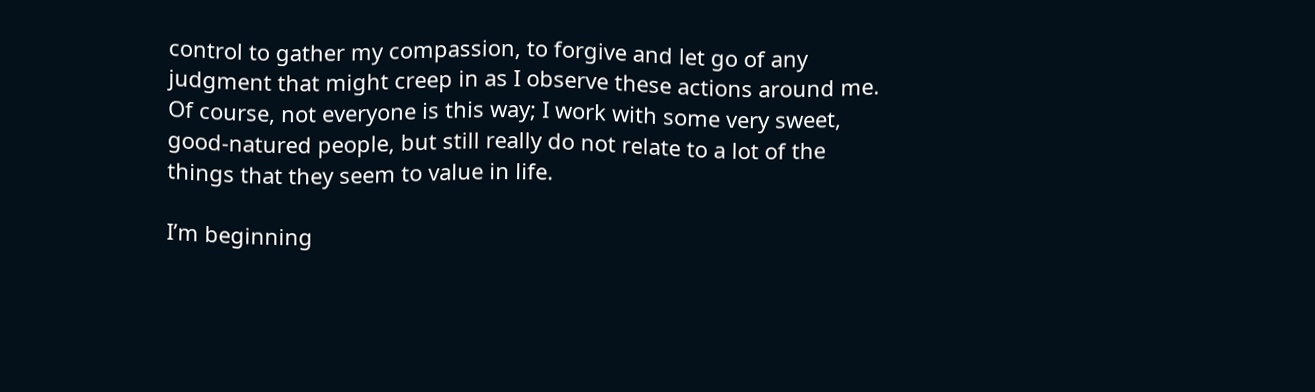control to gather my compassion, to forgive and let go of any judgment that might creep in as I observe these actions around me.  Of course, not everyone is this way; I work with some very sweet, good-natured people, but still really do not relate to a lot of the things that they seem to value in life.

I’m beginning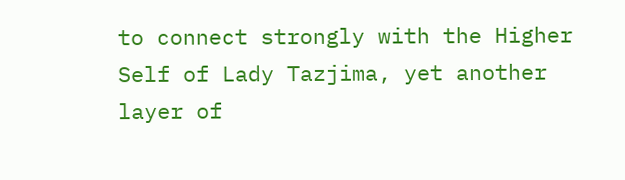to connect strongly with the Higher Self of Lady Tazjima, yet another layer of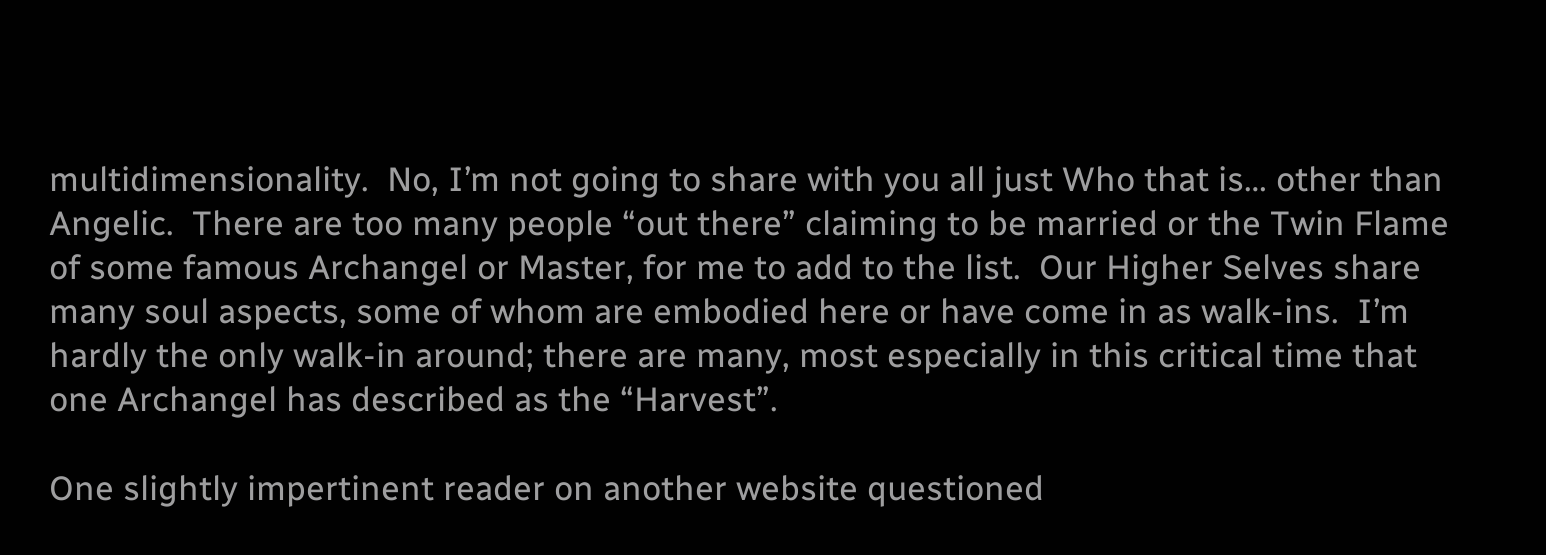multidimensionality.  No, I’m not going to share with you all just Who that is… other than Angelic.  There are too many people “out there” claiming to be married or the Twin Flame of some famous Archangel or Master, for me to add to the list.  Our Higher Selves share many soul aspects, some of whom are embodied here or have come in as walk-ins.  I’m hardly the only walk-in around; there are many, most especially in this critical time that one Archangel has described as the “Harvest”.

One slightly impertinent reader on another website questioned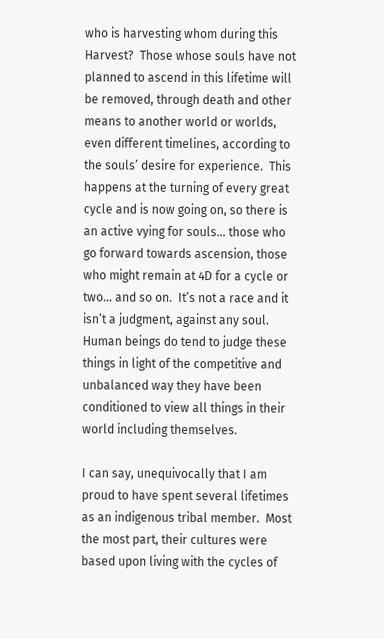who is harvesting whom during this Harvest?  Those whose souls have not planned to ascend in this lifetime will be removed, through death and other means to another world or worlds, even different timelines, according to the souls’ desire for experience.  This happens at the turning of every great cycle and is now going on, so there is an active vying for souls… those who go forward towards ascension, those who might remain at 4D for a cycle or two… and so on.  It’s not a race and it isn’t a judgment, against any soul.  Human beings do tend to judge these things in light of the competitive and unbalanced way they have been conditioned to view all things in their world including themselves.

I can say, unequivocally that I am proud to have spent several lifetimes as an indigenous tribal member.  Most the most part, their cultures were based upon living with the cycles of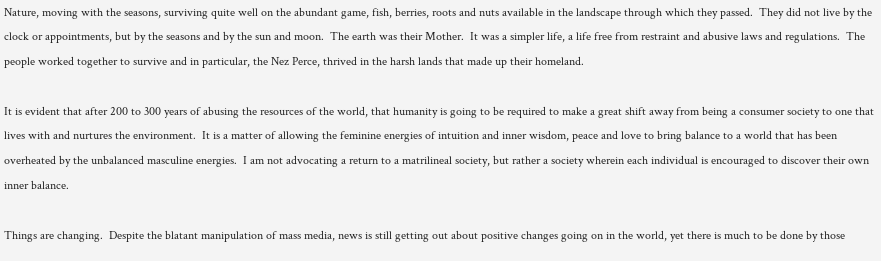Nature, moving with the seasons, surviving quite well on the abundant game, fish, berries, roots and nuts available in the landscape through which they passed.  They did not live by the clock or appointments, but by the seasons and by the sun and moon.  The earth was their Mother.  It was a simpler life, a life free from restraint and abusive laws and regulations.  The people worked together to survive and in particular, the Nez Perce, thrived in the harsh lands that made up their homeland.

It is evident that after 200 to 300 years of abusing the resources of the world, that humanity is going to be required to make a great shift away from being a consumer society to one that lives with and nurtures the environment.  It is a matter of allowing the feminine energies of intuition and inner wisdom, peace and love to bring balance to a world that has been overheated by the unbalanced masculine energies.  I am not advocating a return to a matrilineal society, but rather a society wherein each individual is encouraged to discover their own inner balance.

Things are changing.  Despite the blatant manipulation of mass media, news is still getting out about positive changes going on in the world, yet there is much to be done by those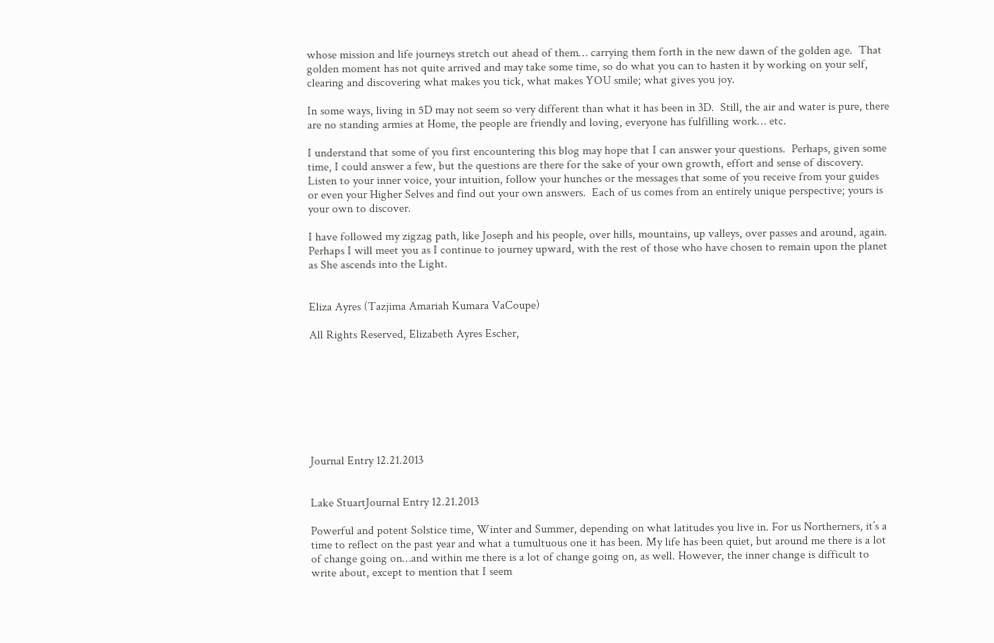whose mission and life journeys stretch out ahead of them… carrying them forth in the new dawn of the golden age.  That golden moment has not quite arrived and may take some time, so do what you can to hasten it by working on your self, clearing and discovering what makes you tick, what makes YOU smile; what gives you joy.

In some ways, living in 5D may not seem so very different than what it has been in 3D.  Still, the air and water is pure, there are no standing armies at Home, the people are friendly and loving, everyone has fulfilling work… etc.

I understand that some of you first encountering this blog may hope that I can answer your questions.  Perhaps, given some time, I could answer a few, but the questions are there for the sake of your own growth, effort and sense of discovery.  Listen to your inner voice, your intuition, follow your hunches or the messages that some of you receive from your guides or even your Higher Selves and find out your own answers.  Each of us comes from an entirely unique perspective; yours is your own to discover.

I have followed my zigzag path, like Joseph and his people, over hills, mountains, up valleys, over passes and around, again.  Perhaps I will meet you as I continue to journey upward, with the rest of those who have chosen to remain upon the planet as She ascends into the Light.


Eliza Ayres (Tazjima Amariah Kumara VaCoupe)

All Rights Reserved, Elizabeth Ayres Escher,








Journal Entry 12.21.2013


Lake StuartJournal Entry 12.21.2013

Powerful and potent Solstice time, Winter and Summer, depending on what latitudes you live in. For us Northerners, it’s a time to reflect on the past year and what a tumultuous one it has been. My life has been quiet, but around me there is a lot of change going on…and within me there is a lot of change going on, as well. However, the inner change is difficult to write about, except to mention that I seem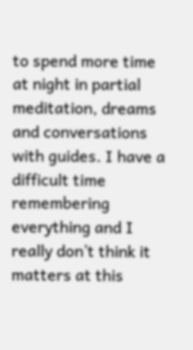to spend more time at night in partial meditation, dreams and conversations with guides. I have a difficult time remembering everything and I really don’t think it matters at this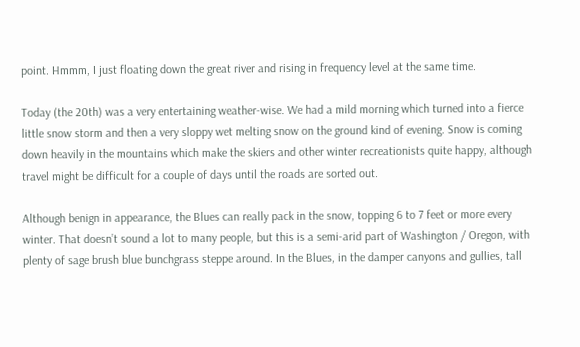point. Hmmm, I just floating down the great river and rising in frequency level at the same time.

Today (the 20th) was a very entertaining weather-wise. We had a mild morning which turned into a fierce little snow storm and then a very sloppy wet melting snow on the ground kind of evening. Snow is coming down heavily in the mountains which make the skiers and other winter recreationists quite happy, although travel might be difficult for a couple of days until the roads are sorted out.

Although benign in appearance, the Blues can really pack in the snow, topping 6 to 7 feet or more every winter. That doesn’t sound a lot to many people, but this is a semi-arid part of Washington / Oregon, with plenty of sage brush blue bunchgrass steppe around. In the Blues, in the damper canyons and gullies, tall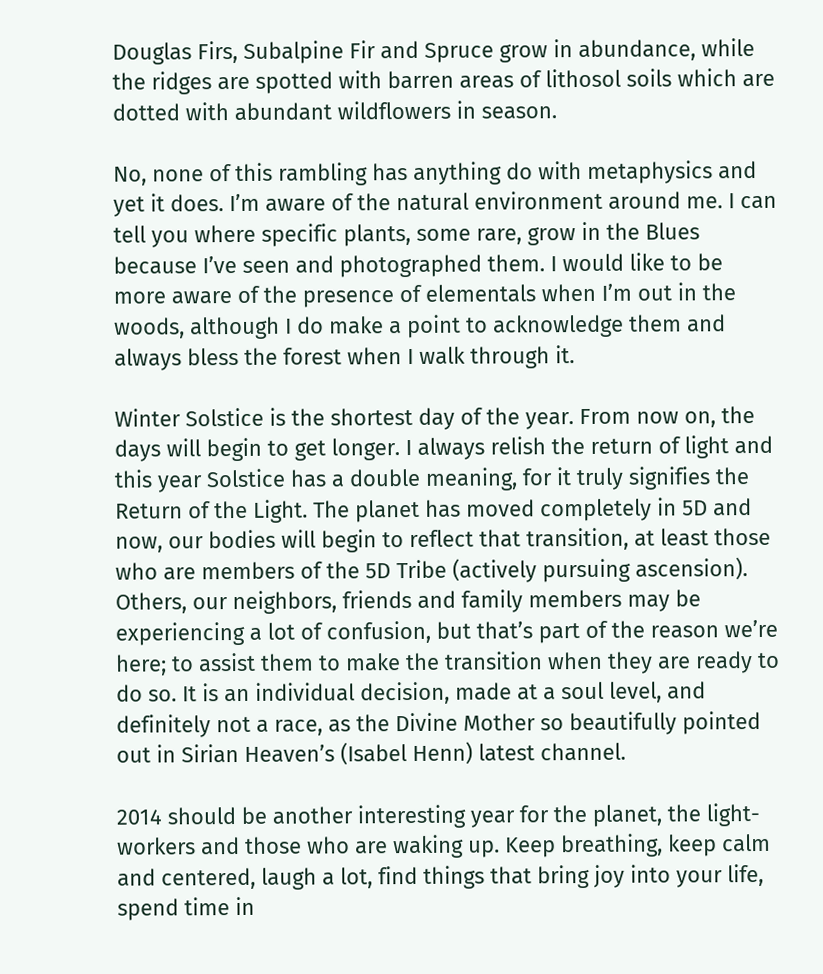Douglas Firs, Subalpine Fir and Spruce grow in abundance, while the ridges are spotted with barren areas of lithosol soils which are dotted with abundant wildflowers in season.

No, none of this rambling has anything do with metaphysics and yet it does. I’m aware of the natural environment around me. I can tell you where specific plants, some rare, grow in the Blues because I’ve seen and photographed them. I would like to be more aware of the presence of elementals when I’m out in the woods, although I do make a point to acknowledge them and always bless the forest when I walk through it.

Winter Solstice is the shortest day of the year. From now on, the days will begin to get longer. I always relish the return of light and this year Solstice has a double meaning, for it truly signifies the Return of the Light. The planet has moved completely in 5D and now, our bodies will begin to reflect that transition, at least those who are members of the 5D Tribe (actively pursuing ascension). Others, our neighbors, friends and family members may be experiencing a lot of confusion, but that’s part of the reason we’re here; to assist them to make the transition when they are ready to do so. It is an individual decision, made at a soul level, and definitely not a race, as the Divine Mother so beautifully pointed out in Sirian Heaven’s (Isabel Henn) latest channel.

2014 should be another interesting year for the planet, the light-workers and those who are waking up. Keep breathing, keep calm and centered, laugh a lot, find things that bring joy into your life, spend time in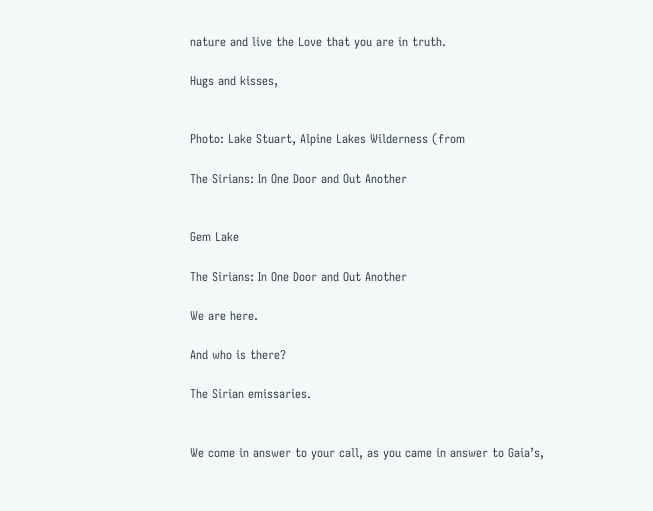nature and live the Love that you are in truth.

Hugs and kisses,


Photo: Lake Stuart, Alpine Lakes Wilderness (from

The Sirians: In One Door and Out Another


Gem Lake

The Sirians: In One Door and Out Another

We are here.

And who is there?

The Sirian emissaries.


We come in answer to your call, as you came in answer to Gaia’s,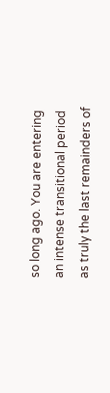so long ago. You are entering an intense transitional period as truly the last remainders of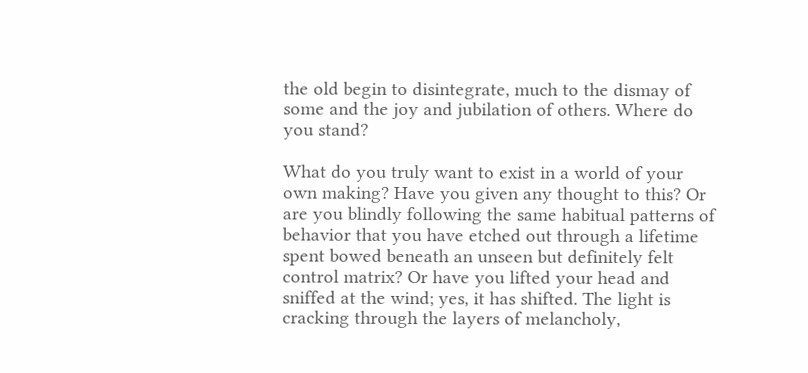the old begin to disintegrate, much to the dismay of some and the joy and jubilation of others. Where do you stand?

What do you truly want to exist in a world of your own making? Have you given any thought to this? Or are you blindly following the same habitual patterns of behavior that you have etched out through a lifetime spent bowed beneath an unseen but definitely felt control matrix? Or have you lifted your head and sniffed at the wind; yes, it has shifted. The light is cracking through the layers of melancholy,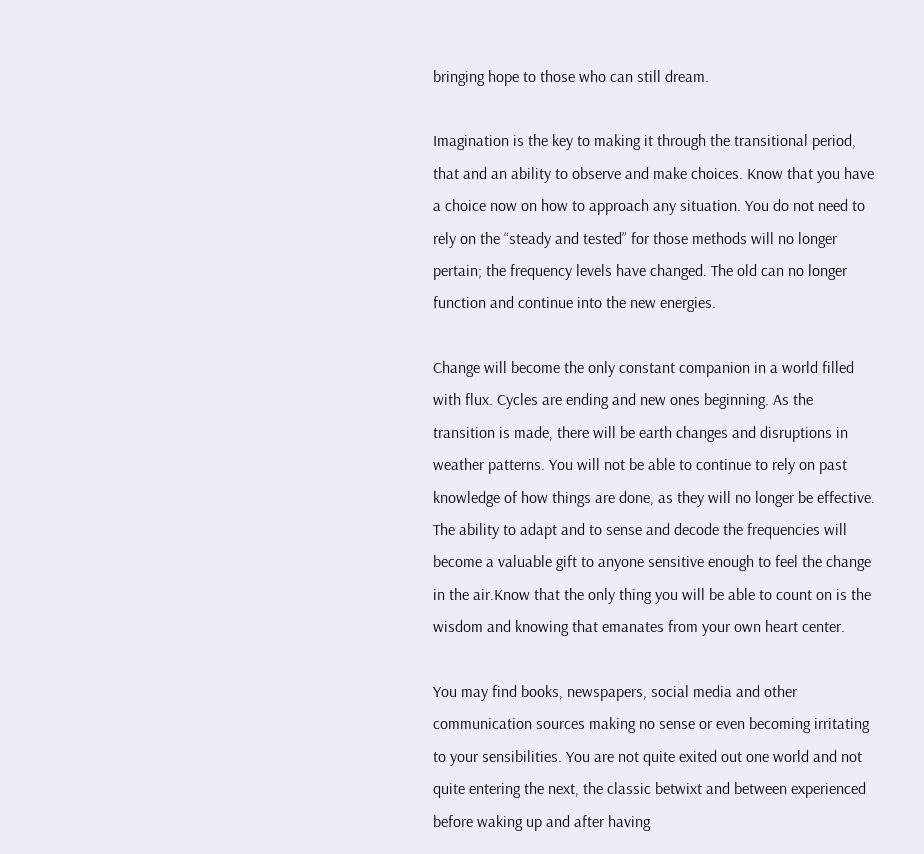bringing hope to those who can still dream.

Imagination is the key to making it through the transitional period, that and an ability to observe and make choices. Know that you have a choice now on how to approach any situation. You do not need to rely on the “steady and tested” for those methods will no longer pertain; the frequency levels have changed. The old can no longer function and continue into the new energies.

Change will become the only constant companion in a world filled with flux. Cycles are ending and new ones beginning. As the transition is made, there will be earth changes and disruptions in weather patterns. You will not be able to continue to rely on past knowledge of how things are done, as they will no longer be effective. The ability to adapt and to sense and decode the frequencies will become a valuable gift to anyone sensitive enough to feel the change in the air.Know that the only thing you will be able to count on is the wisdom and knowing that emanates from your own heart center.

You may find books, newspapers, social media and other communication sources making no sense or even becoming irritating to your sensibilities. You are not quite exited out one world and not quite entering the next, the classic betwixt and between experienced before waking up and after having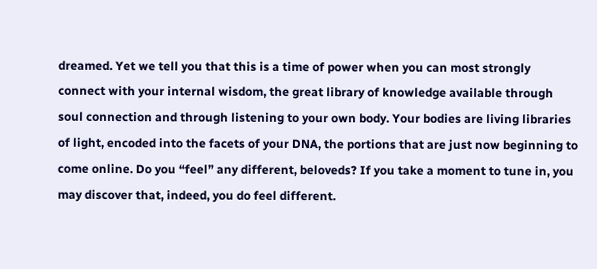dreamed. Yet we tell you that this is a time of power when you can most strongly connect with your internal wisdom, the great library of knowledge available through soul connection and through listening to your own body. Your bodies are living libraries of light, encoded into the facets of your DNA, the portions that are just now beginning to come online. Do you “feel” any different, beloveds? If you take a moment to tune in, you may discover that, indeed, you do feel different.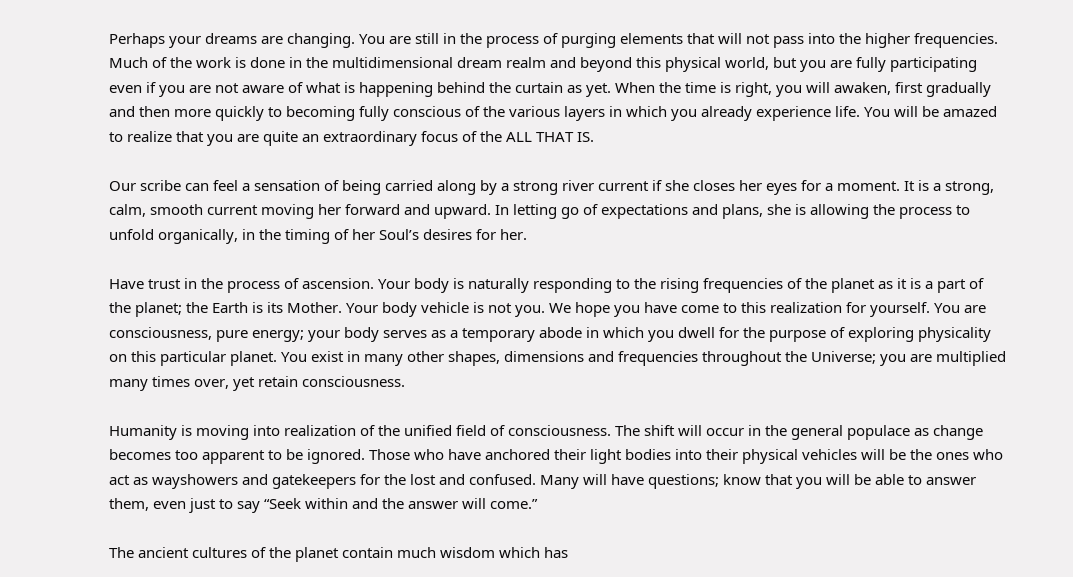Perhaps your dreams are changing. You are still in the process of purging elements that will not pass into the higher frequencies. Much of the work is done in the multidimensional dream realm and beyond this physical world, but you are fully participating even if you are not aware of what is happening behind the curtain as yet. When the time is right, you will awaken, first gradually and then more quickly to becoming fully conscious of the various layers in which you already experience life. You will be amazed to realize that you are quite an extraordinary focus of the ALL THAT IS.

Our scribe can feel a sensation of being carried along by a strong river current if she closes her eyes for a moment. It is a strong, calm, smooth current moving her forward and upward. In letting go of expectations and plans, she is allowing the process to unfold organically, in the timing of her Soul’s desires for her.

Have trust in the process of ascension. Your body is naturally responding to the rising frequencies of the planet as it is a part of the planet; the Earth is its Mother. Your body vehicle is not you. We hope you have come to this realization for yourself. You are consciousness, pure energy; your body serves as a temporary abode in which you dwell for the purpose of exploring physicality on this particular planet. You exist in many other shapes, dimensions and frequencies throughout the Universe; you are multiplied many times over, yet retain consciousness.

Humanity is moving into realization of the unified field of consciousness. The shift will occur in the general populace as change becomes too apparent to be ignored. Those who have anchored their light bodies into their physical vehicles will be the ones who act as wayshowers and gatekeepers for the lost and confused. Many will have questions; know that you will be able to answer them, even just to say “Seek within and the answer will come.”

The ancient cultures of the planet contain much wisdom which has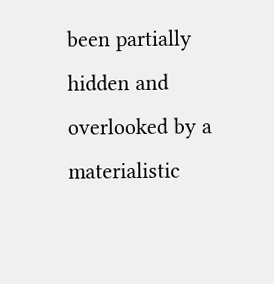been partially hidden and overlooked by a materialistic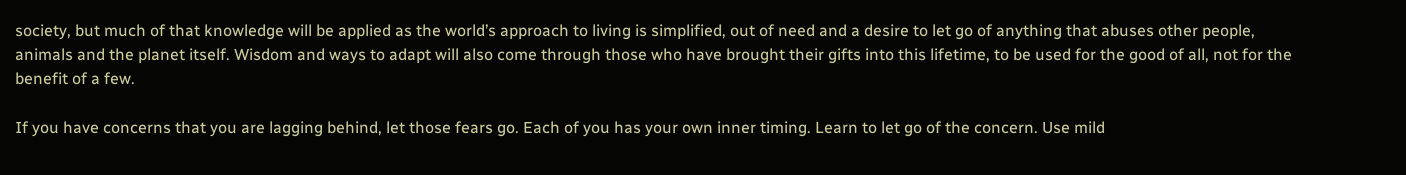society, but much of that knowledge will be applied as the world’s approach to living is simplified, out of need and a desire to let go of anything that abuses other people, animals and the planet itself. Wisdom and ways to adapt will also come through those who have brought their gifts into this lifetime, to be used for the good of all, not for the benefit of a few.

If you have concerns that you are lagging behind, let those fears go. Each of you has your own inner timing. Learn to let go of the concern. Use mild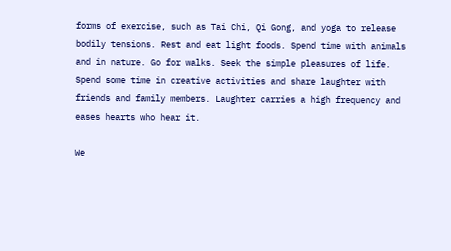forms of exercise, such as Tai Chi, Qi Gong, and yoga to release bodily tensions. Rest and eat light foods. Spend time with animals and in nature. Go for walks. Seek the simple pleasures of life. Spend some time in creative activities and share laughter with friends and family members. Laughter carries a high frequency and eases hearts who hear it.

We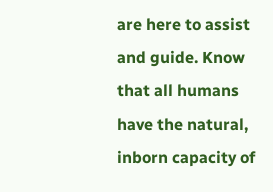are here to assist and guide. Know that all humans have the natural, inborn capacity of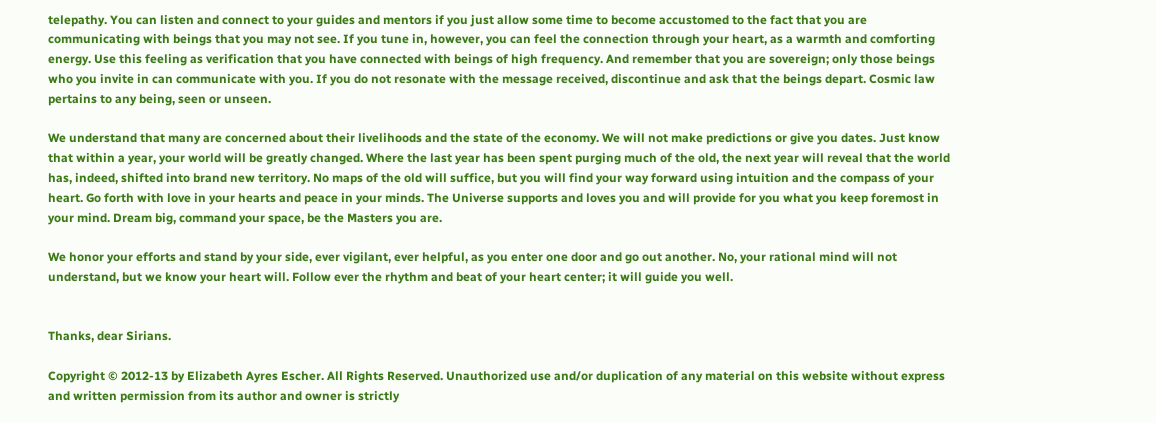telepathy. You can listen and connect to your guides and mentors if you just allow some time to become accustomed to the fact that you are communicating with beings that you may not see. If you tune in, however, you can feel the connection through your heart, as a warmth and comforting energy. Use this feeling as verification that you have connected with beings of high frequency. And remember that you are sovereign; only those beings who you invite in can communicate with you. If you do not resonate with the message received, discontinue and ask that the beings depart. Cosmic law pertains to any being, seen or unseen.

We understand that many are concerned about their livelihoods and the state of the economy. We will not make predictions or give you dates. Just know that within a year, your world will be greatly changed. Where the last year has been spent purging much of the old, the next year will reveal that the world has, indeed, shifted into brand new territory. No maps of the old will suffice, but you will find your way forward using intuition and the compass of your heart. Go forth with love in your hearts and peace in your minds. The Universe supports and loves you and will provide for you what you keep foremost in your mind. Dream big, command your space, be the Masters you are.

We honor your efforts and stand by your side, ever vigilant, ever helpful, as you enter one door and go out another. No, your rational mind will not understand, but we know your heart will. Follow ever the rhythm and beat of your heart center; it will guide you well.


Thanks, dear Sirians.

Copyright © 2012-13 by Elizabeth Ayres Escher. All Rights Reserved. Unauthorized use and/or duplication of any material on this website without express and written permission from its author and owner is strictly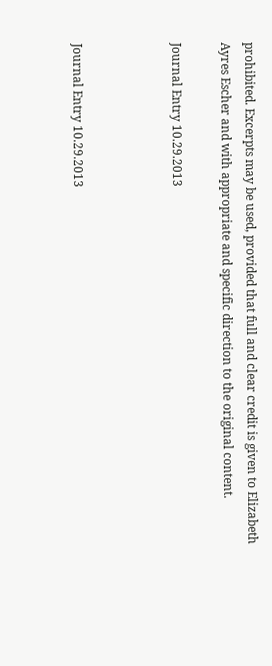prohibited. Excerpts may be used, provided that full and clear credit is given to Elizabeth Ayres Escher and with appropriate and specific direction to the original content.

Journal Entry 10.29.2013



Journal Entry 10.29.2013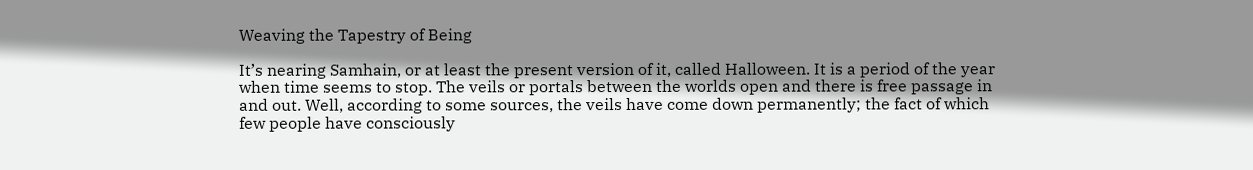Weaving the Tapestry of Being

It’s nearing Samhain, or at least the present version of it, called Halloween. It is a period of the year when time seems to stop. The veils or portals between the worlds open and there is free passage in and out. Well, according to some sources, the veils have come down permanently; the fact of which few people have consciously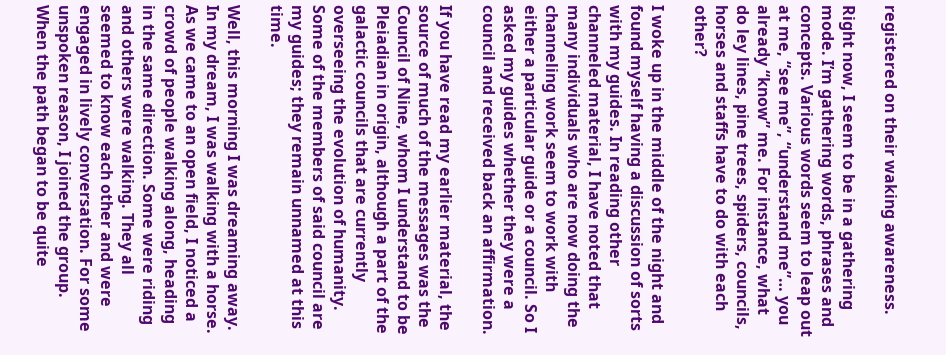registered on their waking awareness.

Right now, I seem to be in a gathering mode. I’m gathering words, phrases and concepts. Various words seem to leap out at me, “see me”, “understand me”… you already “know” me. For instance, what do ley lines, pine trees, spiders, councils, horses and staffs have to do with each other?

I woke up in the middle of the night and found myself having a discussion of sorts with my guides. In reading other channeled material, I have noted that many individuals who are now doing the channeling work seem to work with either a particular guide or a council. So I asked my guides whether they were a council and received back an affirmation.

If you have read my earlier material, the source of much of the messages was the Council of Nine, whom I understand to be Pleiadian in origin, although a part of the galactic councils that are currently overseeing the evolution of humanity. Some of the members of said council are my guides; they remain unnamed at this time.

Well, this morning I was dreaming away. In my dream, I was walking with a horse. As we came to an open field, I noticed a crowd of people walking along, heading in the same direction. Some were riding and others were walking. They all seemed to know each other and were engaged in lively conversation. For some unspoken reason, I joined the group. When the path began to be quite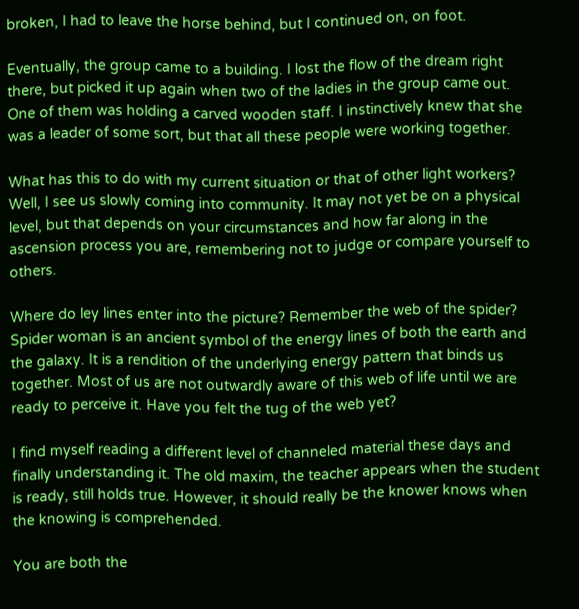broken, I had to leave the horse behind, but I continued on, on foot.

Eventually, the group came to a building. I lost the flow of the dream right there, but picked it up again when two of the ladies in the group came out. One of them was holding a carved wooden staff. I instinctively knew that she was a leader of some sort, but that all these people were working together.

What has this to do with my current situation or that of other light workers? Well, I see us slowly coming into community. It may not yet be on a physical level, but that depends on your circumstances and how far along in the ascension process you are, remembering not to judge or compare yourself to others.

Where do ley lines enter into the picture? Remember the web of the spider? Spider woman is an ancient symbol of the energy lines of both the earth and the galaxy. It is a rendition of the underlying energy pattern that binds us together. Most of us are not outwardly aware of this web of life until we are ready to perceive it. Have you felt the tug of the web yet?

I find myself reading a different level of channeled material these days and finally understanding it. The old maxim, the teacher appears when the student is ready, still holds true. However, it should really be the knower knows when the knowing is comprehended.

You are both the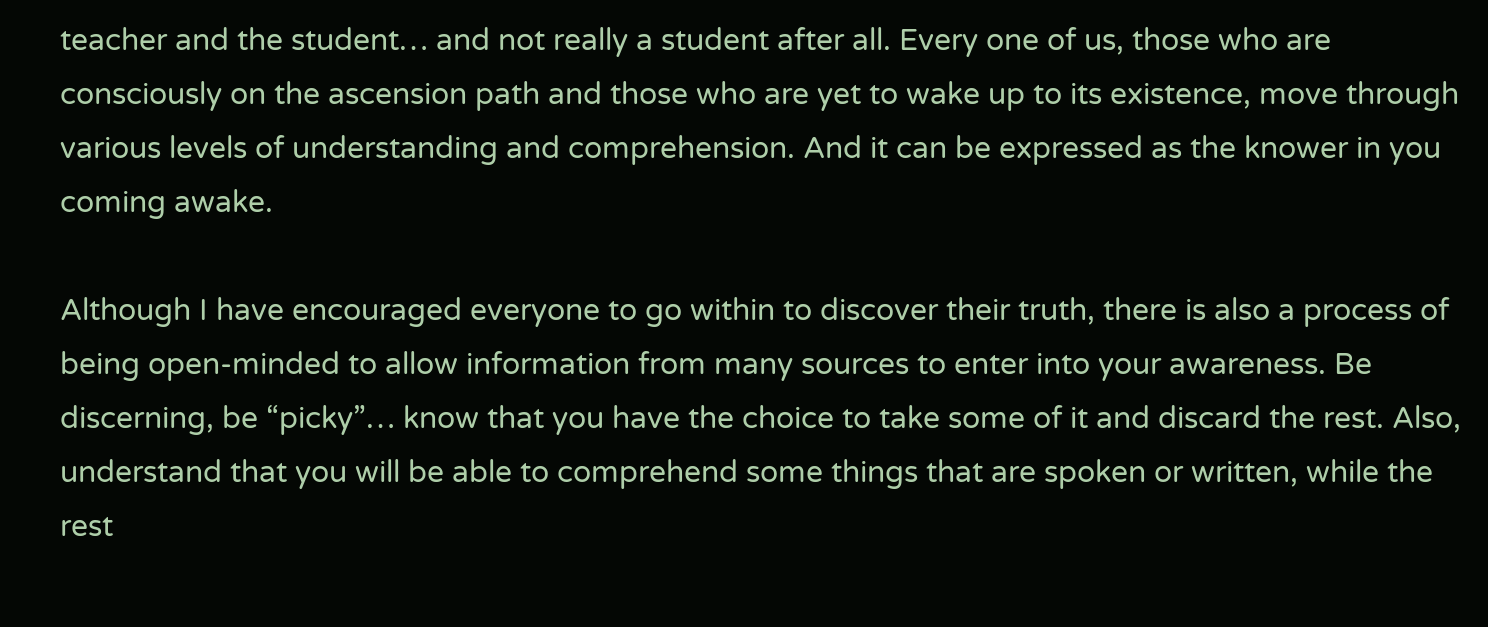teacher and the student… and not really a student after all. Every one of us, those who are consciously on the ascension path and those who are yet to wake up to its existence, move through various levels of understanding and comprehension. And it can be expressed as the knower in you coming awake.

Although I have encouraged everyone to go within to discover their truth, there is also a process of being open-minded to allow information from many sources to enter into your awareness. Be discerning, be “picky”… know that you have the choice to take some of it and discard the rest. Also, understand that you will be able to comprehend some things that are spoken or written, while the rest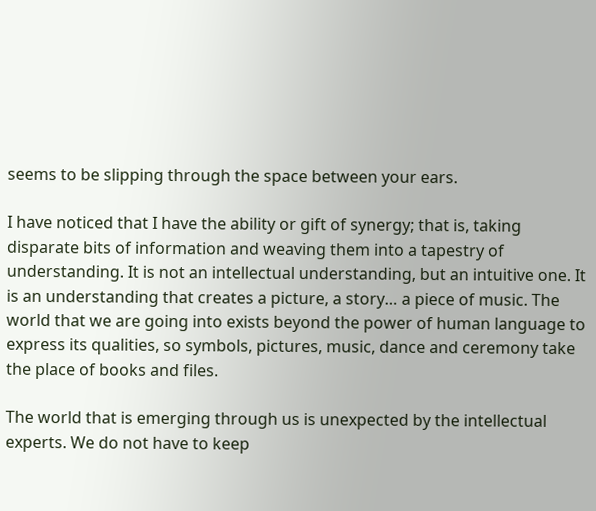seems to be slipping through the space between your ears.

I have noticed that I have the ability or gift of synergy; that is, taking disparate bits of information and weaving them into a tapestry of understanding. It is not an intellectual understanding, but an intuitive one. It is an understanding that creates a picture, a story… a piece of music. The world that we are going into exists beyond the power of human language to express its qualities, so symbols, pictures, music, dance and ceremony take the place of books and files.

The world that is emerging through us is unexpected by the intellectual experts. We do not have to keep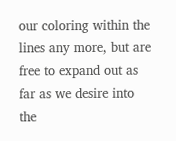our coloring within the lines any more, but are free to expand out as far as we desire into the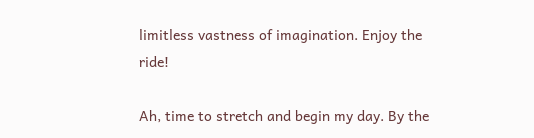limitless vastness of imagination. Enjoy the ride!

Ah, time to stretch and begin my day. By the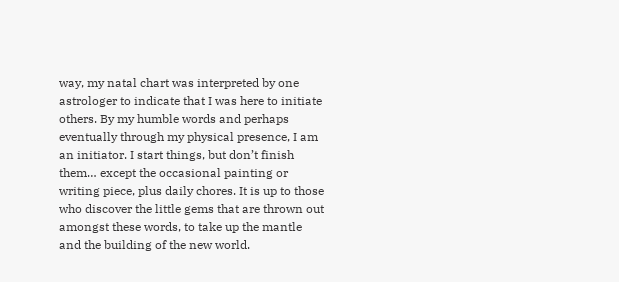way, my natal chart was interpreted by one astrologer to indicate that I was here to initiate others. By my humble words and perhaps eventually through my physical presence, I am an initiator. I start things, but don’t finish them… except the occasional painting or writing piece, plus daily chores. It is up to those who discover the little gems that are thrown out amongst these words, to take up the mantle and the building of the new world.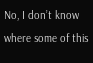No, I don’t know where some of this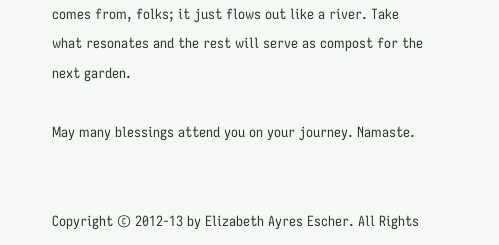comes from, folks; it just flows out like a river. Take what resonates and the rest will serve as compost for the next garden.

May many blessings attend you on your journey. Namaste.


Copyright © 2012-13 by Elizabeth Ayres Escher. All Rights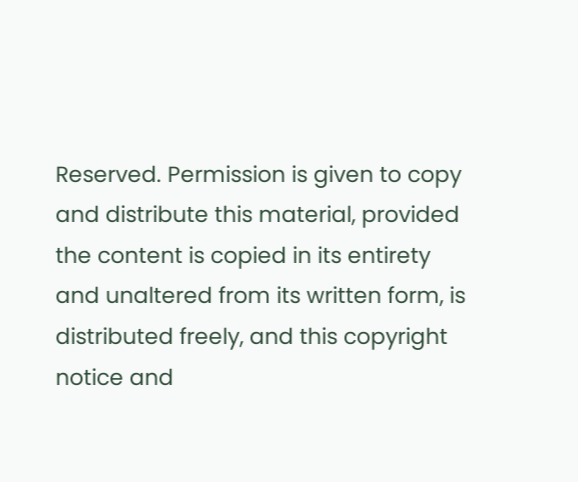Reserved. Permission is given to copy and distribute this material, provided the content is copied in its entirety and unaltered from its written form, is distributed freely, and this copyright notice and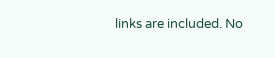links are included. No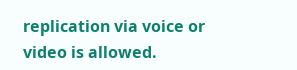replication via voice or video is allowed.